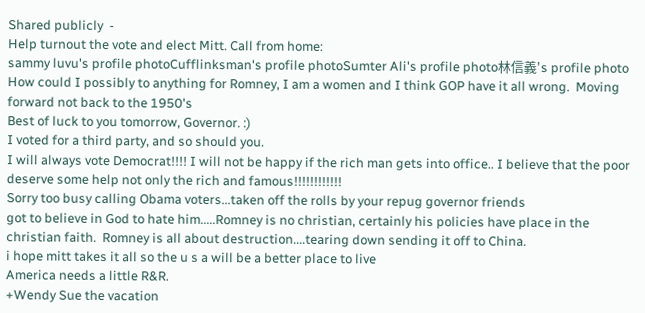Shared publicly  -
Help turnout the vote and elect Mitt. Call from home:
sammy luvu's profile photoCufflinksman's profile photoSumter Ali's profile photo林信義's profile photo
How could I possibly to anything for Romney, I am a women and I think GOP have it all wrong.  Moving forward not back to the 1950's
Best of luck to you tomorrow, Governor. :)
I voted for a third party, and so should you.
I will always vote Democrat!!!! I will not be happy if the rich man gets into office.. I believe that the poor deserve some help not only the rich and famous!!!!!!!!!!!!
Sorry too busy calling Obama voters...taken off the rolls by your repug governor friends
got to believe in God to hate him.....Romney is no christian, certainly his policies have place in the christian faith.  Romney is all about destruction....tearing down sending it off to China.
i hope mitt takes it all so the u s a will be a better place to live
America needs a little R&R.
+Wendy Sue the vacation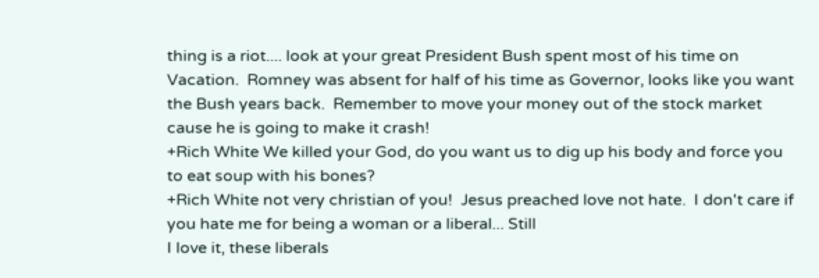thing is a riot.... look at your great President Bush spent most of his time on Vacation.  Romney was absent for half of his time as Governor, looks like you want the Bush years back.  Remember to move your money out of the stock market cause he is going to make it crash!
+Rich White We killed your God, do you want us to dig up his body and force you to eat soup with his bones?
+Rich White not very christian of you!  Jesus preached love not hate.  I don't care if you hate me for being a woman or a liberal... Still
I love it, these liberals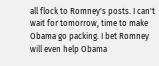all flock to Romney's posts. I can't wait for tomorrow, time to make Obama go packing. I bet Romney will even help Obama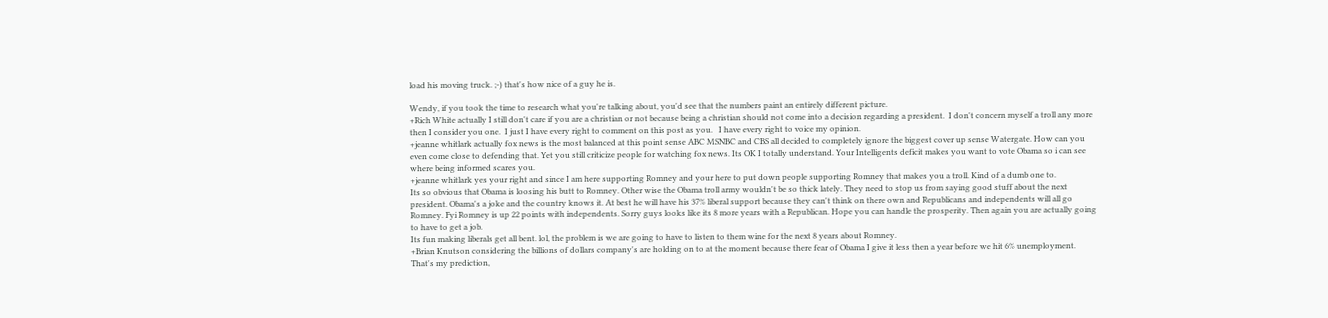load his moving truck. ;-) that's how nice of a guy he is.

Wendy, if you took the time to research what you're talking about, you'd see that the numbers paint an entirely different picture.
+Rich White actually I still don't care if you are a christian or not because being a christian should not come into a decision regarding a president.  I don't concern myself a troll any more then I consider you one.  I just I have every right to comment on this post as you.   I have every right to voice my opinion.
+jeanne whitlark actually fox news is the most balanced at this point sense ABC MSNBC and CBS all decided to completely ignore the biggest cover up sense Watergate. How can you even come close to defending that. Yet you still criticize people for watching fox news. Its OK I totally understand. Your Intelligents deficit makes you want to vote Obama so i can see where being informed scares you.
+jeanne whitlark yes your right and since I am here supporting Romney and your here to put down people supporting Romney that makes you a troll. Kind of a dumb one to.
Its so obvious that Obama is loosing his butt to Romney. Other wise the Obama troll army wouldn't be so thick lately. They need to stop us from saying good stuff about the next president. Obama's a joke and the country knows it. At best he will have his 37% liberal support because they can't think on there own and Republicans and independents will all go Romney. Fyi Romney is up 22 points with independents. Sorry guys looks like its 8 more years with a Republican. Hope you can handle the prosperity. Then again you are actually going to have to get a job.
Its fun making liberals get all bent. lol, the problem is we are going to have to listen to them wine for the next 8 years about Romney.
+Brian Knutson considering the billions of dollars company's are holding on to at the moment because there fear of Obama I give it less then a year before we hit 6% unemployment. That's my prediction,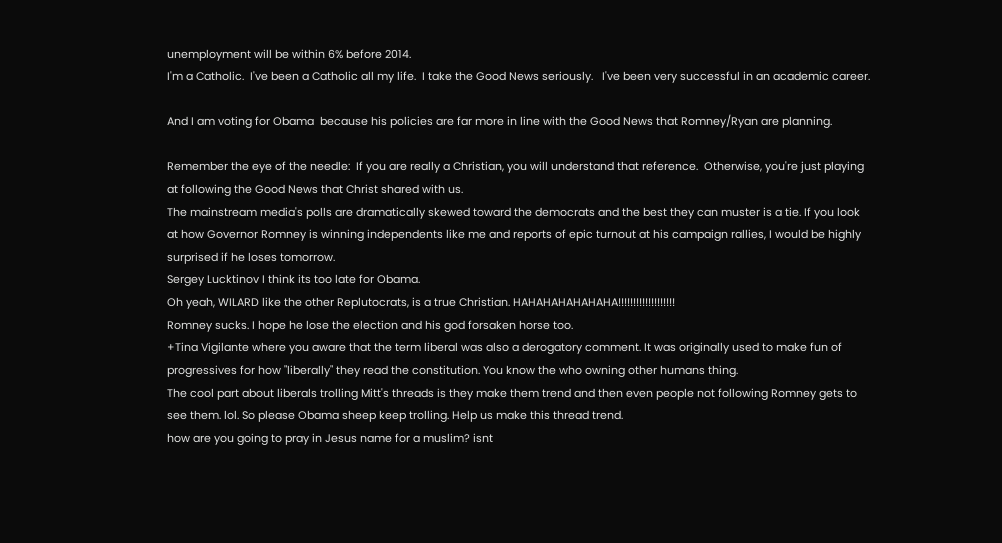unemployment will be within 6% before 2014.
I'm a Catholic.  I've been a Catholic all my life.  I take the Good News seriously.   I've been very successful in an academic career.

And I am voting for Obama  because his policies are far more in line with the Good News that Romney/Ryan are planning.

Remember the eye of the needle:  If you are really a Christian, you will understand that reference.  Otherwise, you're just playing at following the Good News that Christ shared with us.
The mainstream media's polls are dramatically skewed toward the democrats and the best they can muster is a tie. If you look at how Governor Romney is winning independents like me and reports of epic turnout at his campaign rallies, I would be highly surprised if he loses tomorrow.
Sergey Lucktinov I think its too late for Obama.
Oh yeah, WILARD like the other Replutocrats, is a true Christian. HAHAHAHAHAHAHA!!!!!!!!!!!!!!!!!!!
Romney sucks. I hope he lose the election and his god forsaken horse too.
+Tina Vigilante where you aware that the term liberal was also a derogatory comment. It was originally used to make fun of progressives for how "liberally" they read the constitution. You know the who owning other humans thing.
The cool part about liberals trolling Mitt's threads is they make them trend and then even people not following Romney gets to see them. lol. So please Obama sheep keep trolling. Help us make this thread trend.
how are you going to pray in Jesus name for a muslim? isnt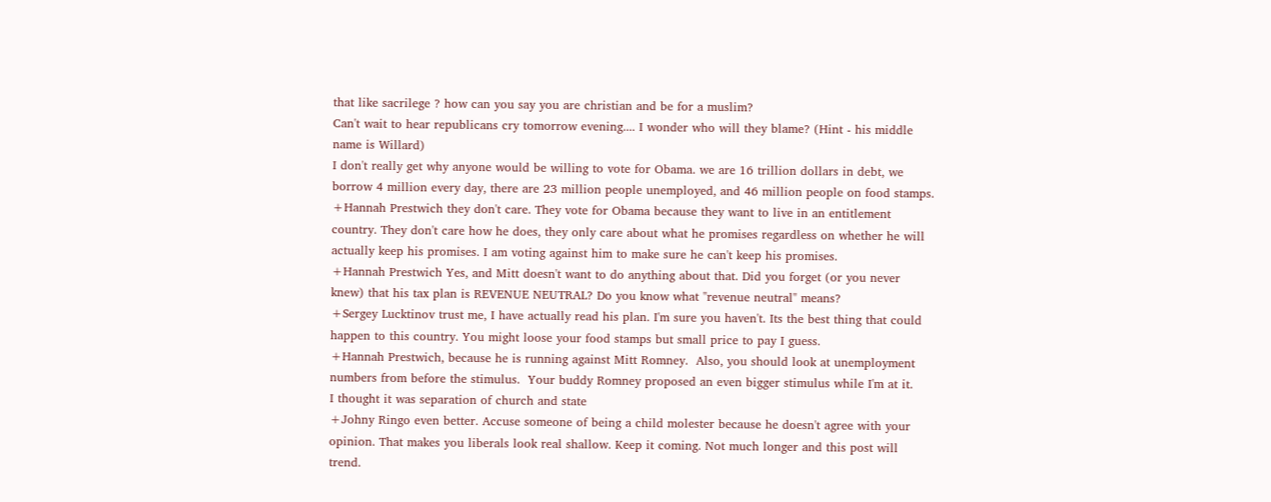that like sacrilege ? how can you say you are christian and be for a muslim?
Can't wait to hear republicans cry tomorrow evening.... I wonder who will they blame? (Hint - his middle name is Willard)
I don't really get why anyone would be willing to vote for Obama. we are 16 trillion dollars in debt, we borrow 4 million every day, there are 23 million people unemployed, and 46 million people on food stamps.
+Hannah Prestwich they don't care. They vote for Obama because they want to live in an entitlement country. They don't care how he does, they only care about what he promises regardless on whether he will actually keep his promises. I am voting against him to make sure he can't keep his promises.
+Hannah Prestwich Yes, and Mitt doesn't want to do anything about that. Did you forget (or you never knew) that his tax plan is REVENUE NEUTRAL? Do you know what "revenue neutral" means?
+Sergey Lucktinov trust me, I have actually read his plan. I'm sure you haven't. Its the best thing that could happen to this country. You might loose your food stamps but small price to pay I guess.
+Hannah Prestwich, because he is running against Mitt Romney.  Also, you should look at unemployment numbers from before the stimulus.  Your buddy Romney proposed an even bigger stimulus while I'm at it.
I thought it was separation of church and state
+Johny Ringo even better. Accuse someone of being a child molester because he doesn't agree with your opinion. That makes you liberals look real shallow. Keep it coming. Not much longer and this post will trend.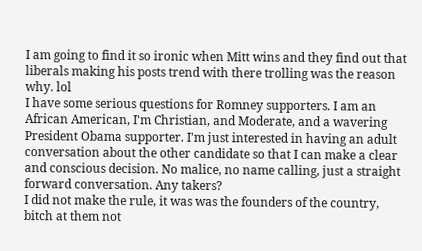I am going to find it so ironic when Mitt wins and they find out that liberals making his posts trend with there trolling was the reason why. lol
I have some serious questions for Romney supporters. I am an African American, I'm Christian, and Moderate, and a wavering President Obama supporter. I'm just interested in having an adult conversation about the other candidate so that I can make a clear and conscious decision. No malice, no name calling, just a straight forward conversation. Any takers?
I did not make the rule, it was was the founders of the country, bitch at them not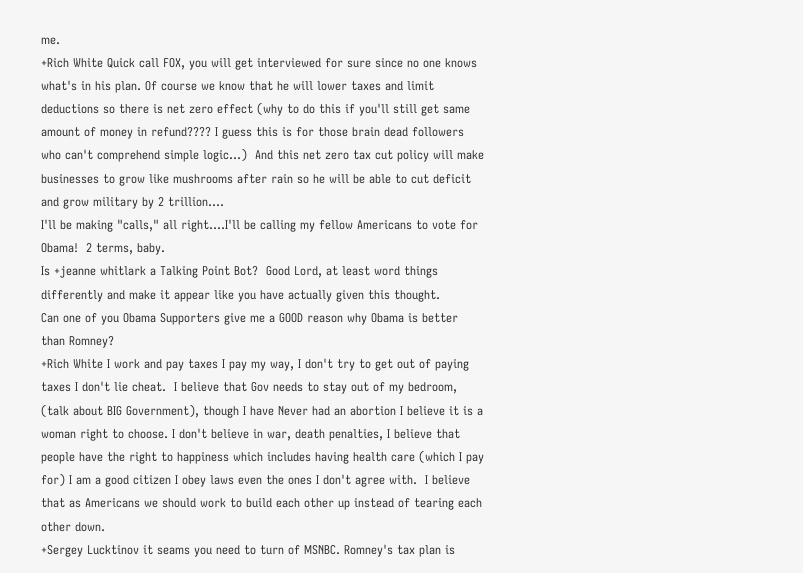me.
+Rich White Quick call FOX, you will get interviewed for sure since no one knows what's in his plan. Of course we know that he will lower taxes and limit deductions so there is net zero effect (why to do this if you'll still get same amount of money in refund???? I guess this is for those brain dead followers who can't comprehend simple logic...)  And this net zero tax cut policy will make businesses to grow like mushrooms after rain so he will be able to cut deficit and grow military by 2 trillion....
I'll be making "calls," all right....I'll be calling my fellow Americans to vote for Obama!  2 terms, baby.
Is +jeanne whitlark a Talking Point Bot?  Good Lord, at least word things differently and make it appear like you have actually given this thought.
Can one of you Obama Supporters give me a GOOD reason why Obama is better than Romney?
+Rich White I work and pay taxes I pay my way, I don't try to get out of paying taxes I don't lie cheat.  I believe that Gov needs to stay out of my bedroom, (talk about BIG Government), though I have Never had an abortion I believe it is a woman right to choose. I don't believe in war, death penalties, I believe that people have the right to happiness which includes having health care (which I pay for) I am a good citizen I obey laws even the ones I don't agree with.  I believe that as Americans we should work to build each other up instead of tearing each other down.
+Sergey Lucktinov it seams you need to turn of MSNBC. Romney's tax plan is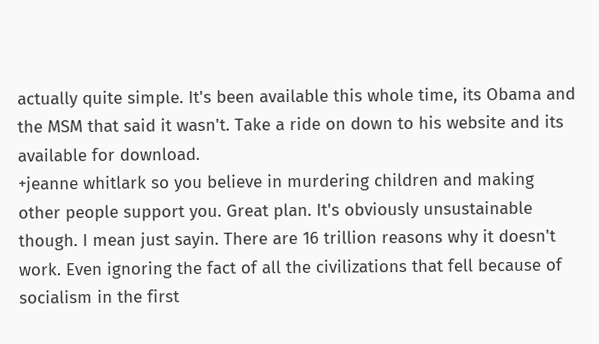actually quite simple. It's been available this whole time, its Obama and the MSM that said it wasn't. Take a ride on down to his website and its available for download.
+jeanne whitlark so you believe in murdering children and making other people support you. Great plan. It's obviously unsustainable though. I mean just sayin. There are 16 trillion reasons why it doesn't work. Even ignoring the fact of all the civilizations that fell because of socialism in the first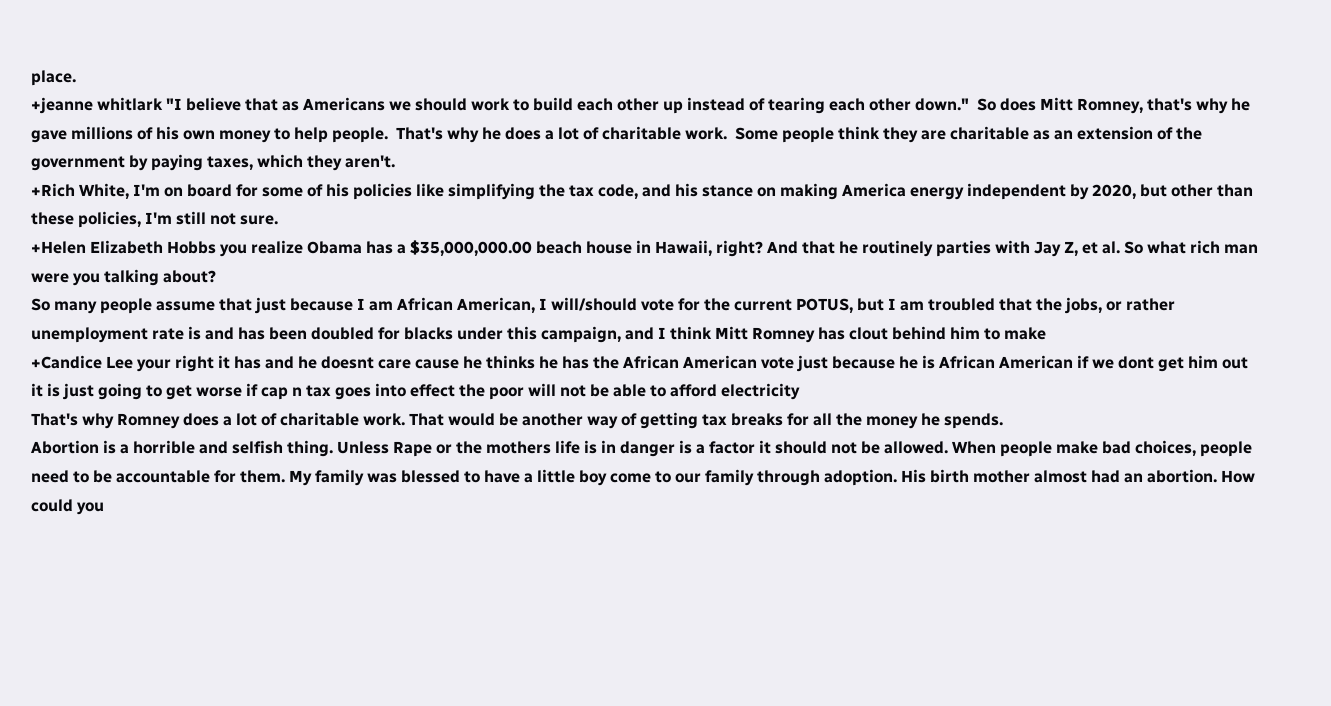place.
+jeanne whitlark "I believe that as Americans we should work to build each other up instead of tearing each other down."  So does Mitt Romney, that's why he gave millions of his own money to help people.  That's why he does a lot of charitable work.  Some people think they are charitable as an extension of the government by paying taxes, which they aren't.
+Rich White, I'm on board for some of his policies like simplifying the tax code, and his stance on making America energy independent by 2020, but other than these policies, I'm still not sure.
+Helen Elizabeth Hobbs you realize Obama has a $35,000,000.00 beach house in Hawaii, right? And that he routinely parties with Jay Z, et al. So what rich man were you talking about?
So many people assume that just because I am African American, I will/should vote for the current POTUS, but I am troubled that the jobs, or rather unemployment rate is and has been doubled for blacks under this campaign, and I think Mitt Romney has clout behind him to make
+Candice Lee your right it has and he doesnt care cause he thinks he has the African American vote just because he is African American if we dont get him out it is just going to get worse if cap n tax goes into effect the poor will not be able to afford electricity
That's why Romney does a lot of charitable work. That would be another way of getting tax breaks for all the money he spends.
Abortion is a horrible and selfish thing. Unless Rape or the mothers life is in danger is a factor it should not be allowed. When people make bad choices, people need to be accountable for them. My family was blessed to have a little boy come to our family through adoption. His birth mother almost had an abortion. How could you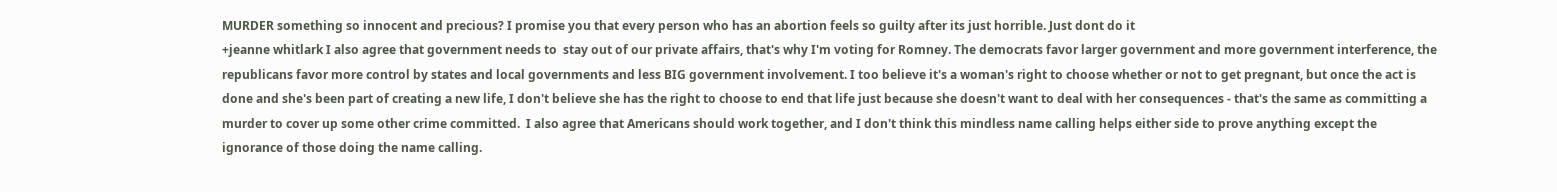MURDER something so innocent and precious? I promise you that every person who has an abortion feels so guilty after its just horrible. Just dont do it
+jeanne whitlark I also agree that government needs to  stay out of our private affairs, that's why I'm voting for Romney. The democrats favor larger government and more government interference, the republicans favor more control by states and local governments and less BIG government involvement. I too believe it's a woman's right to choose whether or not to get pregnant, but once the act is done and she's been part of creating a new life, I don't believe she has the right to choose to end that life just because she doesn't want to deal with her consequences - that's the same as committing a murder to cover up some other crime committed.  I also agree that Americans should work together, and I don't think this mindless name calling helps either side to prove anything except the ignorance of those doing the name calling.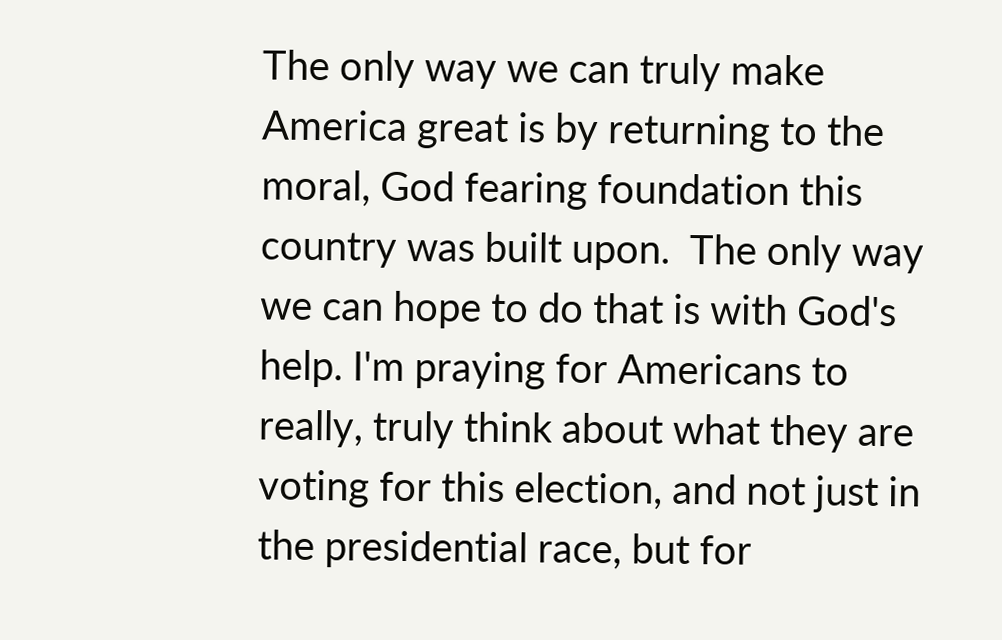The only way we can truly make America great is by returning to the moral, God fearing foundation this country was built upon.  The only way we can hope to do that is with God's help. I'm praying for Americans to really, truly think about what they are voting for this election, and not just in the presidential race, but for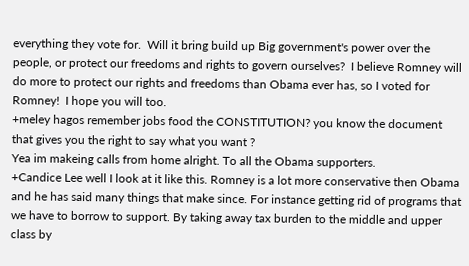everything they vote for.  Will it bring build up Big government's power over the people, or protect our freedoms and rights to govern ourselves?  I believe Romney will do more to protect our rights and freedoms than Obama ever has, so I voted for Romney!  I hope you will too.
+meley hagos remember jobs food the CONSTITUTION? you know the document that gives you the right to say what you want ?
Yea im makeing calls from home alright. To all the Obama supporters.
+Candice Lee well I look at it like this. Romney is a lot more conservative then Obama and he has said many things that make since. For instance getting rid of programs that we have to borrow to support. By taking away tax burden to the middle and upper class by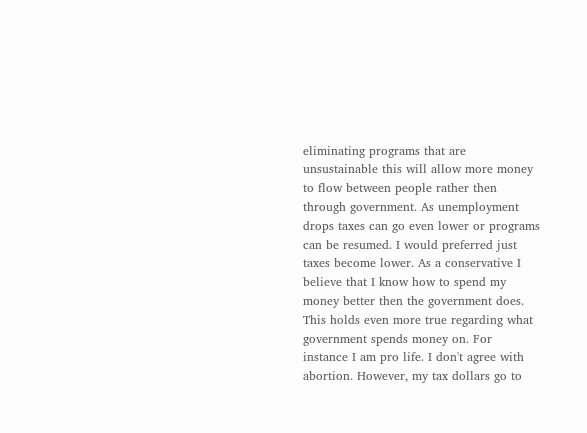eliminating programs that are unsustainable this will allow more money to flow between people rather then through government. As unemployment drops taxes can go even lower or programs can be resumed. I would preferred just taxes become lower. As a conservative I believe that I know how to spend my money better then the government does. This holds even more true regarding what government spends money on. For instance I am pro life. I don't agree with abortion. However, my tax dollars go to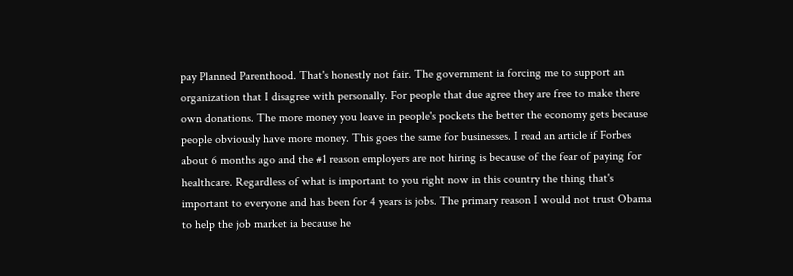pay Planned Parenthood. That's honestly not fair. The government ia forcing me to support an organization that I disagree with personally. For people that due agree they are free to make there own donations. The more money you leave in people's pockets the better the economy gets because people obviously have more money. This goes the same for businesses. I read an article if Forbes about 6 months ago and the #1 reason employers are not hiring is because of the fear of paying for healthcare. Regardless of what is important to you right now in this country the thing that's important to everyone and has been for 4 years is jobs. The primary reason I would not trust Obama to help the job market ia because he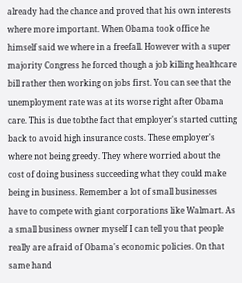already had the chance and proved that his own interests where more important. When Obama took office he himself said we where in a freefall. However with a super majority Congress he forced though a job killing healthcare bill rather then working on jobs first. You can see that the unemployment rate was at its worse right after Obama care. This is due tobthe fact that employer's started cutting back to avoid high insurance costs. These employer's where not being greedy. They where worried about the cost of doing business succeeding what they could make being in business. Remember a lot of small businesses have to compete with giant corporations like Walmart. As a small business owner myself I can tell you that people really are afraid of Obama's economic policies. On that same hand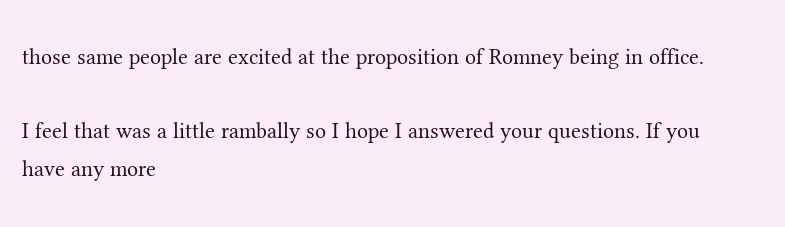those same people are excited at the proposition of Romney being in office.

I feel that was a little rambally so I hope I answered your questions. If you have any more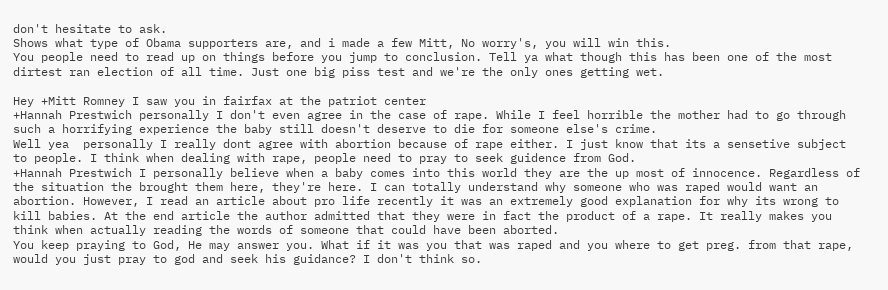don't hesitate to ask.
Shows what type of Obama supporters are, and i made a few Mitt, No worry's, you will win this.
You people need to read up on things before you jump to conclusion. Tell ya what though this has been one of the most dirtest ran election of all time. Just one big piss test and we're the only ones getting wet.

Hey +Mitt Romney I saw you in fairfax at the patriot center
+Hannah Prestwich personally I don't even agree in the case of rape. While I feel horrible the mother had to go through such a horrifying experience the baby still doesn't deserve to die for someone else's crime.
Well yea  personally I really dont agree with abortion because of rape either. I just know that its a sensetive subject to people. I think when dealing with rape, people need to pray to seek guidence from God.
+Hannah Prestwich I personally believe when a baby comes into this world they are the up most of innocence. Regardless of the situation the brought them here, they're here. I can totally understand why someone who was raped would want an abortion. However, I read an article about pro life recently it was an extremely good explanation for why its wrong to kill babies. At the end article the author admitted that they were in fact the product of a rape. It really makes you think when actually reading the words of someone that could have been aborted.
You keep praying to God, He may answer you. What if it was you that was raped and you where to get preg. from that rape, would you just pray to god and seek his guidance? I don't think so.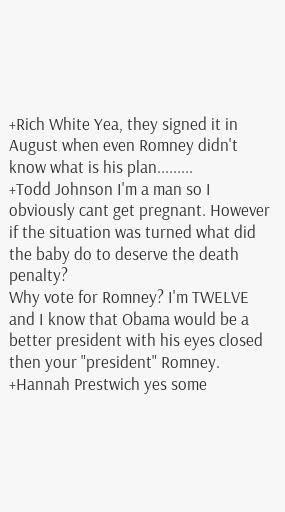+Rich White Yea, they signed it in August when even Romney didn't know what is his plan.........
+Todd Johnson I'm a man so I obviously cant get pregnant. However if the situation was turned what did the baby do to deserve the death penalty?
Why vote for Romney? I'm TWELVE and I know that Obama would be a better president with his eyes closed then your "president" Romney.
+Hannah Prestwich yes some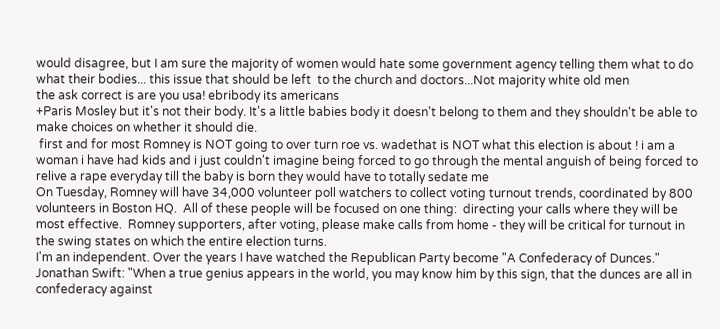would disagree, but I am sure the majority of women would hate some government agency telling them what to do what their bodies... this issue that should be left  to the church and doctors...Not majority white old men
the ask correct is are you usa! ebribody its americans
+Paris Mosley but it's not their body. It's a little babies body it doesn't belong to them and they shouldn't be able to make choices on whether it should die.
 first and for most Romney is NOT going to over turn roe vs. wadethat is NOT what this election is about ! i am a woman i have had kids and i just couldn't imagine being forced to go through the mental anguish of being forced to relive a rape everyday till the baby is born they would have to totally sedate me
On Tuesday, Romney will have 34,000 volunteer poll watchers to collect voting turnout trends, coordinated by 800 volunteers in Boston HQ.  All of these people will be focused on one thing:  directing your calls where they will be most effective.  Romney supporters, after voting, please make calls from home - they will be critical for turnout in the swing states on which the entire election turns.
I'm an independent. Over the years I have watched the Republican Party become "A Confederacy of Dunces."
Jonathan Swift: "When a true genius appears in the world, you may know him by this sign, that the dunces are all in confederacy against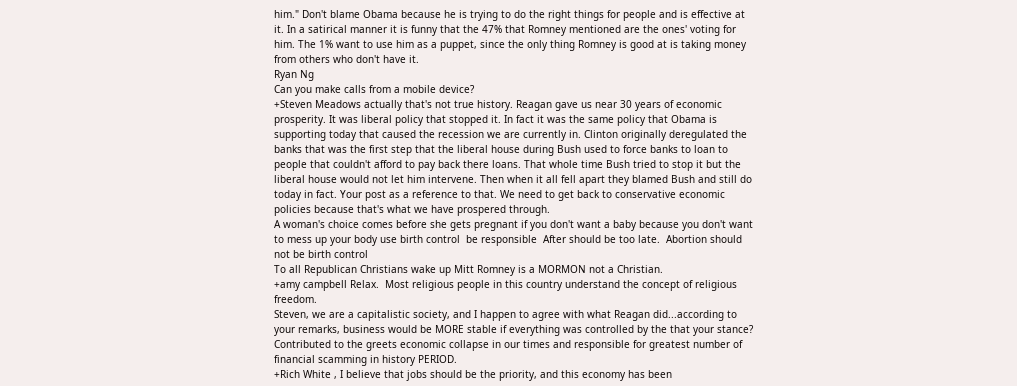him." Don't blame Obama because he is trying to do the right things for people and is effective at it. In a satirical manner it is funny that the 47% that Romney mentioned are the ones' voting for him. The 1% want to use him as a puppet, since the only thing Romney is good at is taking money from others who don't have it.
Ryan Ng
Can you make calls from a mobile device?
+Steven Meadows actually that's not true history. Reagan gave us near 30 years of economic prosperity. It was liberal policy that stopped it. In fact it was the same policy that Obama is supporting today that caused the recession we are currently in. Clinton originally deregulated the banks that was the first step that the liberal house during Bush used to force banks to loan to people that couldn't afford to pay back there loans. That whole time Bush tried to stop it but the liberal house would not let him intervene. Then when it all fell apart they blamed Bush and still do today in fact. Your post as a reference to that. We need to get back to conservative economic policies because that's what we have prospered through.
A woman's choice comes before she gets pregnant if you don't want a baby because you don't want to mess up your body use birth control  be responsible  After should be too late.  Abortion should not be birth control
To all Republican Christians wake up Mitt Romney is a MORMON not a Christian.
+amy campbell Relax.  Most religious people in this country understand the concept of religious freedom.
Steven, we are a capitalistic society, and I happen to agree with what Reagan did...according to your remarks, business would be MORE stable if everything was controlled by the that your stance?
Contributed to the greets economic collapse in our times and responsible for greatest number of financial scamming in history PERIOD.
+Rich White , I believe that jobs should be the priority, and this economy has been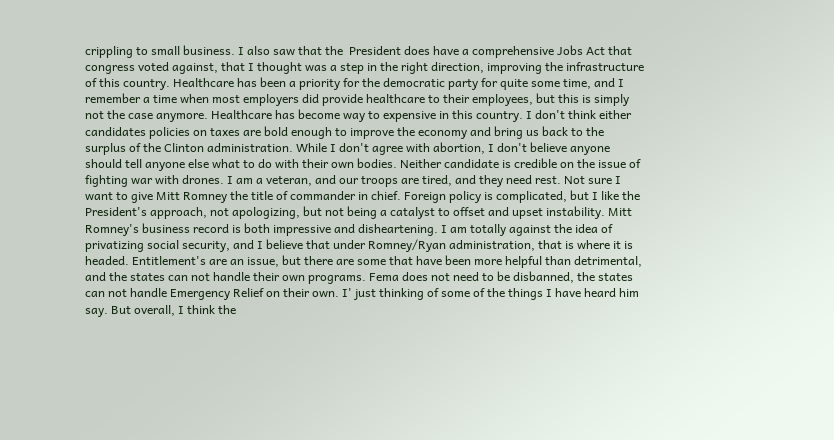crippling to small business. I also saw that the  President does have a comprehensive Jobs Act that congress voted against, that I thought was a step in the right direction, improving the infrastructure of this country. Healthcare has been a priority for the democratic party for quite some time, and I remember a time when most employers did provide healthcare to their employees, but this is simply not the case anymore. Healthcare has become way to expensive in this country. I don't think either candidates policies on taxes are bold enough to improve the economy and bring us back to the surplus of the Clinton administration. While I don't agree with abortion, I don't believe anyone should tell anyone else what to do with their own bodies. Neither candidate is credible on the issue of fighting war with drones. I am a veteran, and our troops are tired, and they need rest. Not sure I want to give Mitt Romney the title of commander in chief. Foreign policy is complicated, but I like the President's approach, not apologizing, but not being a catalyst to offset and upset instability. Mitt Romney's business record is both impressive and disheartening. I am totally against the idea of privatizing social security, and I believe that under Romney/Ryan administration, that is where it is headed. Entitlement's are an issue, but there are some that have been more helpful than detrimental, and the states can not handle their own programs. Fema does not need to be disbanned, the states can not handle Emergency Relief on their own. I' just thinking of some of the things I have heard him say. But overall, I think the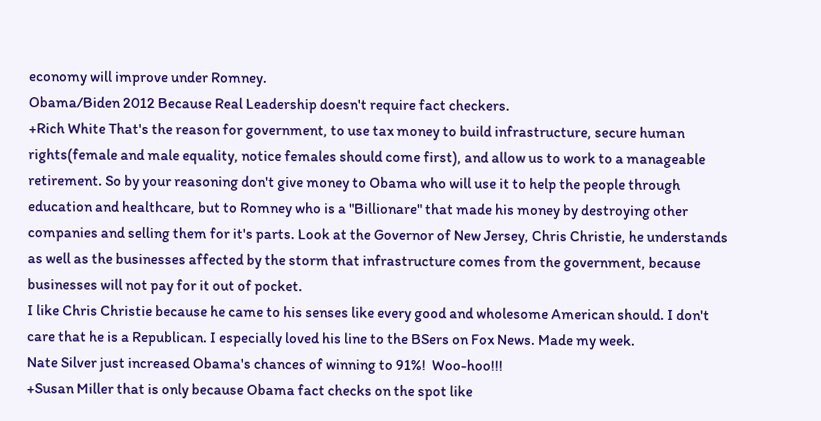economy will improve under Romney.
Obama/Biden 2012 Because Real Leadership doesn't require fact checkers.
+Rich White That's the reason for government, to use tax money to build infrastructure, secure human rights(female and male equality, notice females should come first), and allow us to work to a manageable retirement. So by your reasoning don't give money to Obama who will use it to help the people through education and healthcare, but to Romney who is a "Billionare" that made his money by destroying other companies and selling them for it's parts. Look at the Governor of New Jersey, Chris Christie, he understands as well as the businesses affected by the storm that infrastructure comes from the government, because businesses will not pay for it out of pocket.
I like Chris Christie because he came to his senses like every good and wholesome American should. I don't care that he is a Republican. I especially loved his line to the BSers on Fox News. Made my week.
Nate Silver just increased Obama's chances of winning to 91%!  Woo-hoo!!!
+Susan Miller that is only because Obama fact checks on the spot like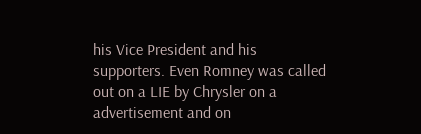his Vice President and his supporters. Even Romney was called out on a LIE by Chrysler on a advertisement and on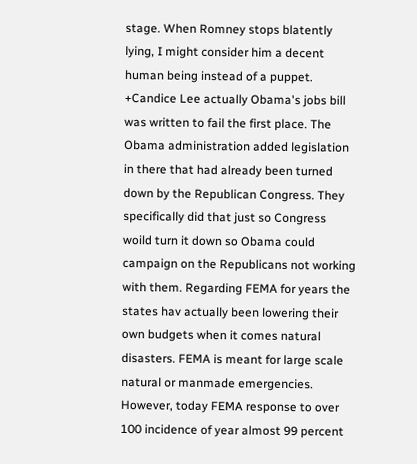stage. When Romney stops blatently lying, I might consider him a decent human being instead of a puppet.
+Candice Lee actually Obama's jobs bill was written to fail the first place. The Obama administration added legislation in there that had already been turned down by the Republican Congress. They specifically did that just so Congress woild turn it down so Obama could campaign on the Republicans not working with them. Regarding FEMA for years the states hav actually been lowering their own budgets when it comes natural disasters. FEMA is meant for large scale natural or manmade emergencies. However, today FEMA response to over 100 incidence of year almost 99 percent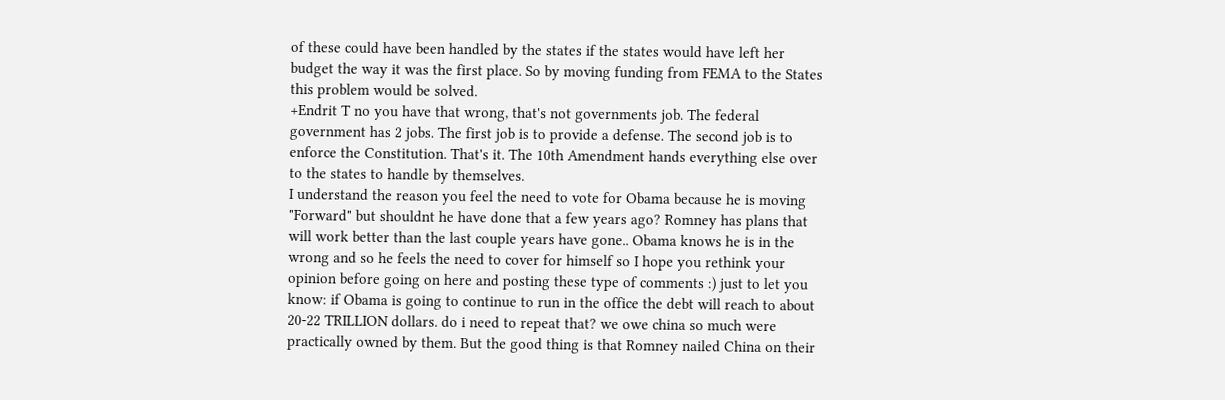of these could have been handled by the states if the states would have left her budget the way it was the first place. So by moving funding from FEMA to the States this problem would be solved.
+Endrit T no you have that wrong, that's not governments job. The federal government has 2 jobs. The first job is to provide a defense. The second job is to enforce the Constitution. That's it. The 10th Amendment hands everything else over to the states to handle by themselves.
I understand the reason you feel the need to vote for Obama because he is moving "Forward" but shouldnt he have done that a few years ago? Romney has plans that will work better than the last couple years have gone.. Obama knows he is in the wrong and so he feels the need to cover for himself so I hope you rethink your opinion before going on here and posting these type of comments :) just to let you know: if Obama is going to continue to run in the office the debt will reach to about 20-22 TRILLION dollars. do i need to repeat that? we owe china so much were practically owned by them. But the good thing is that Romney nailed China on their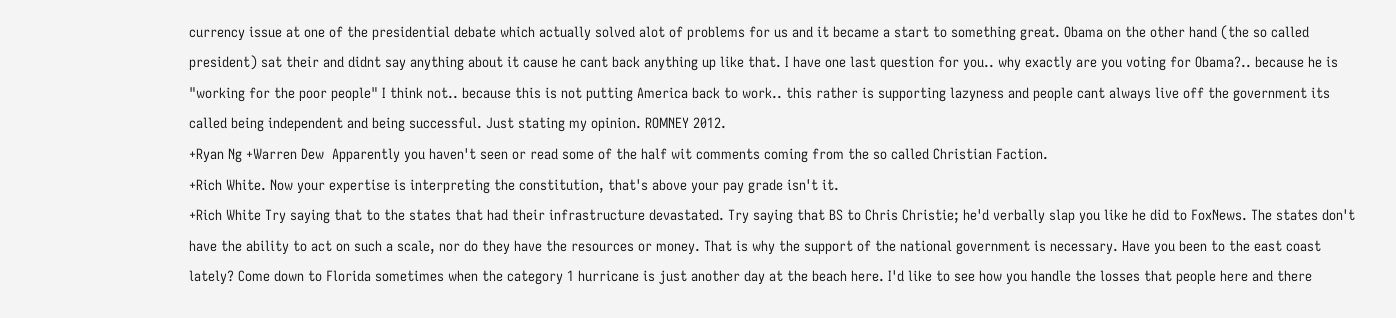currency issue at one of the presidential debate which actually solved alot of problems for us and it became a start to something great. Obama on the other hand (the so called president) sat their and didnt say anything about it cause he cant back anything up like that. I have one last question for you.. why exactly are you voting for Obama?.. because he is "working for the poor people" I think not.. because this is not putting America back to work.. this rather is supporting lazyness and people cant always live off the government its called being independent and being successful. Just stating my opinion. ROMNEY 2012.
+Ryan Ng +Warren Dew  Apparently you haven't seen or read some of the half wit comments coming from the so called Christian Faction.
+Rich White. Now your expertise is interpreting the constitution, that's above your pay grade isn't it.
+Rich White Try saying that to the states that had their infrastructure devastated. Try saying that BS to Chris Christie; he'd verbally slap you like he did to FoxNews. The states don't have the ability to act on such a scale, nor do they have the resources or money. That is why the support of the national government is necessary. Have you been to the east coast lately? Come down to Florida sometimes when the category 1 hurricane is just another day at the beach here. I'd like to see how you handle the losses that people here and there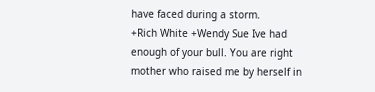have faced during a storm.
+Rich White +Wendy Sue Ive had enough of your bull. You are right mother who raised me by herself in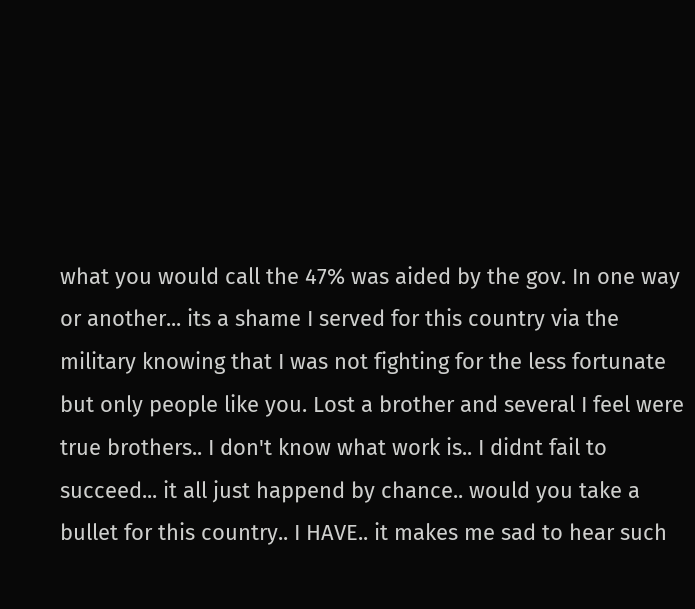what you would call the 47% was aided by the gov. In one way or another... its a shame I served for this country via the military knowing that I was not fighting for the less fortunate but only people like you. Lost a brother and several I feel were true brothers.. I don't know what work is.. I didnt fail to succeed... it all just happend by chance.. would you take a bullet for this country.. I HAVE.. it makes me sad to hear such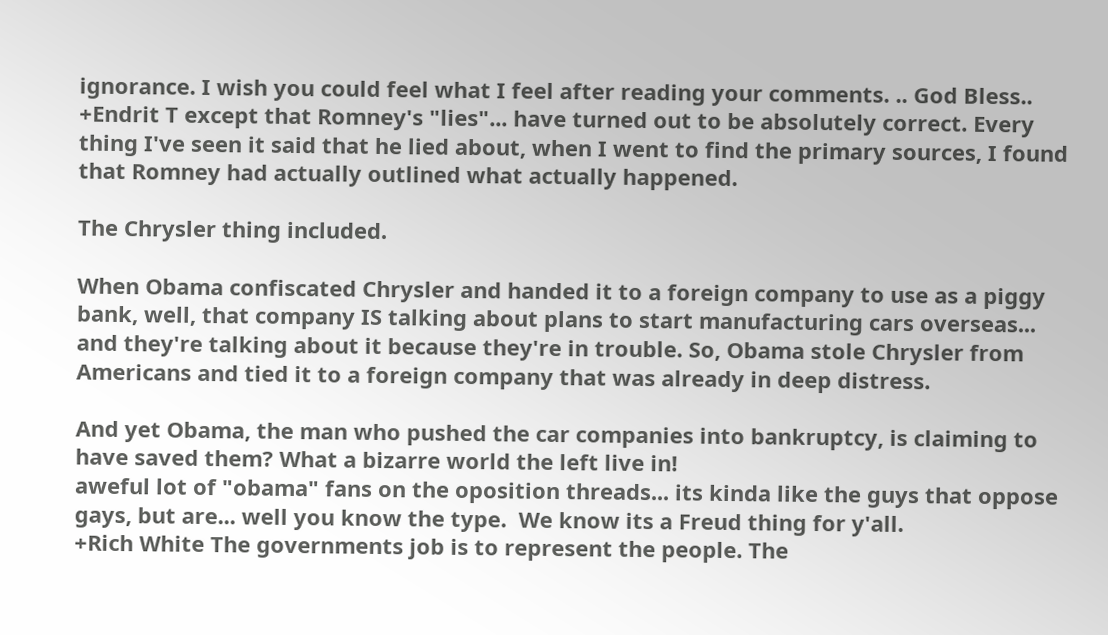ignorance. I wish you could feel what I feel after reading your comments. .. God Bless..
+Endrit T except that Romney's "lies"... have turned out to be absolutely correct. Every thing I've seen it said that he lied about, when I went to find the primary sources, I found that Romney had actually outlined what actually happened.

The Chrysler thing included.

When Obama confiscated Chrysler and handed it to a foreign company to use as a piggy bank, well, that company IS talking about plans to start manufacturing cars overseas... and they're talking about it because they're in trouble. So, Obama stole Chrysler from Americans and tied it to a foreign company that was already in deep distress.

And yet Obama, the man who pushed the car companies into bankruptcy, is claiming to have saved them? What a bizarre world the left live in!
aweful lot of "obama" fans on the oposition threads... its kinda like the guys that oppose gays, but are... well you know the type.  We know its a Freud thing for y'all.
+Rich White The governments job is to represent the people. The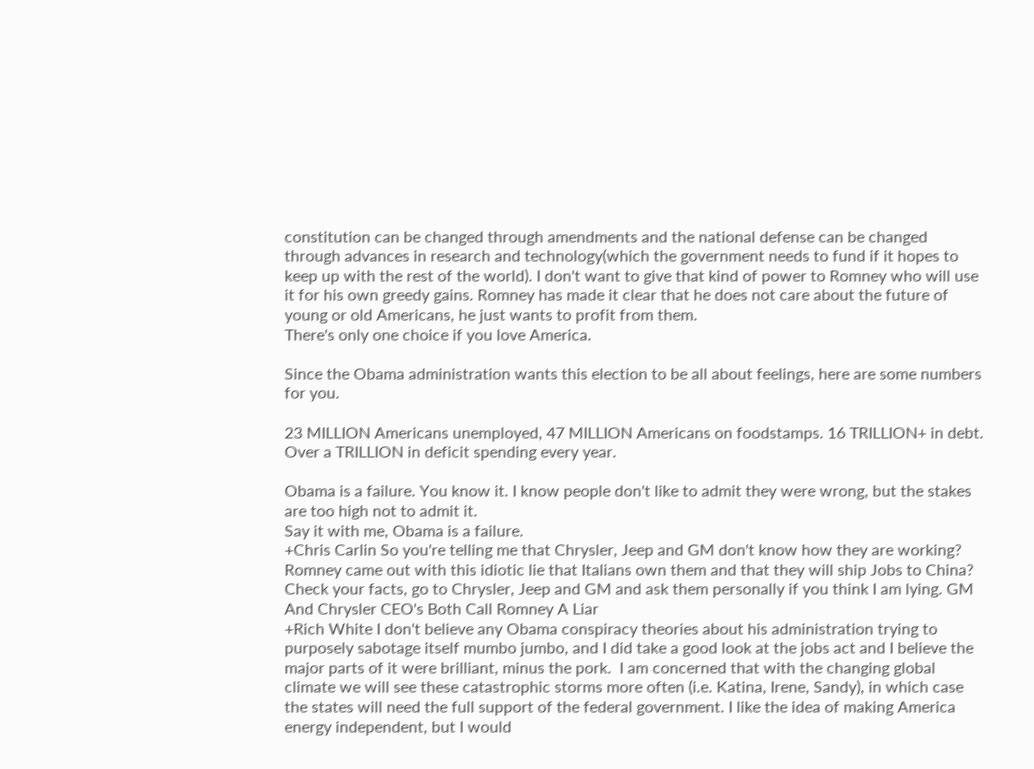constitution can be changed through amendments and the national defense can be changed through advances in research and technology(which the government needs to fund if it hopes to keep up with the rest of the world). I don't want to give that kind of power to Romney who will use it for his own greedy gains. Romney has made it clear that he does not care about the future of young or old Americans, he just wants to profit from them.
There's only one choice if you love America.

Since the Obama administration wants this election to be all about feelings, here are some numbers for you.

23 MILLION Americans unemployed, 47 MILLION Americans on foodstamps. 16 TRILLION+ in debt. Over a TRILLION in deficit spending every year.

Obama is a failure. You know it. I know people don't like to admit they were wrong, but the stakes are too high not to admit it.
Say it with me, Obama is a failure.
+Chris Carlin So you're telling me that Chrysler, Jeep and GM don't know how they are working? Romney came out with this idiotic lie that Italians own them and that they will ship Jobs to China?  Check your facts, go to Chrysler, Jeep and GM and ask them personally if you think I am lying. GM And Chrysler CEO's Both Call Romney A Liar
+Rich White I don't believe any Obama conspiracy theories about his administration trying to purposely sabotage itself mumbo jumbo, and I did take a good look at the jobs act and I believe the major parts of it were brilliant, minus the pork.  I am concerned that with the changing global climate we will see these catastrophic storms more often (i.e. Katina, Irene, Sandy), in which case the states will need the full support of the federal government. I like the idea of making America energy independent, but I would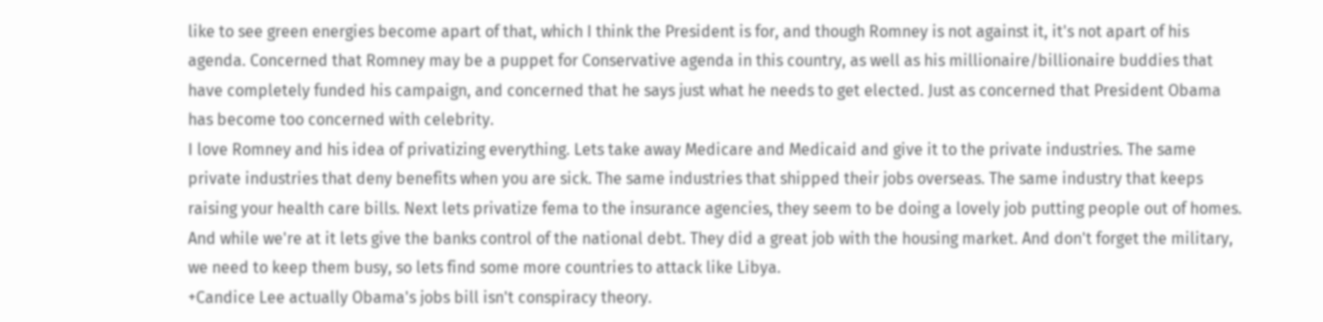like to see green energies become apart of that, which I think the President is for, and though Romney is not against it, it's not apart of his agenda. Concerned that Romney may be a puppet for Conservative agenda in this country, as well as his millionaire/billionaire buddies that have completely funded his campaign, and concerned that he says just what he needs to get elected. Just as concerned that President Obama has become too concerned with celebrity.
I love Romney and his idea of privatizing everything. Lets take away Medicare and Medicaid and give it to the private industries. The same private industries that deny benefits when you are sick. The same industries that shipped their jobs overseas. The same industry that keeps raising your health care bills. Next lets privatize fema to the insurance agencies, they seem to be doing a lovely job putting people out of homes. And while we're at it lets give the banks control of the national debt. They did a great job with the housing market. And don't forget the military, we need to keep them busy, so lets find some more countries to attack like Libya.
+Candice Lee actually Obama's jobs bill isn't conspiracy theory.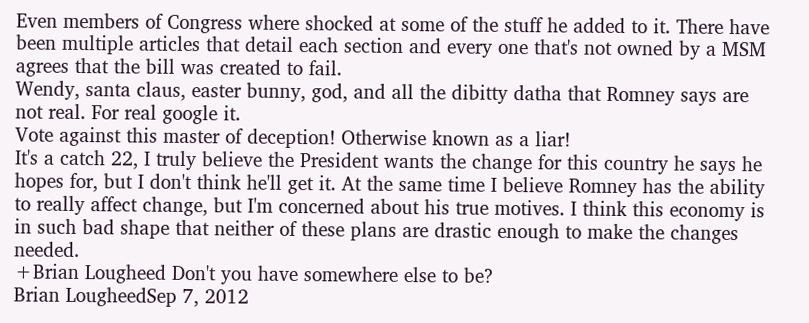Even members of Congress where shocked at some of the stuff he added to it. There have been multiple articles that detail each section and every one that's not owned by a MSM agrees that the bill was created to fail.
Wendy, santa claus, easter bunny, god, and all the dibitty datha that Romney says are not real. For real google it.
Vote against this master of deception! Otherwise known as a liar!
It's a catch 22, I truly believe the President wants the change for this country he says he hopes for, but I don't think he'll get it. At the same time I believe Romney has the ability to really affect change, but I'm concerned about his true motives. I think this economy is in such bad shape that neither of these plans are drastic enough to make the changes needed.
+Brian Lougheed Don't you have somewhere else to be?
Brian LougheedSep 7, 2012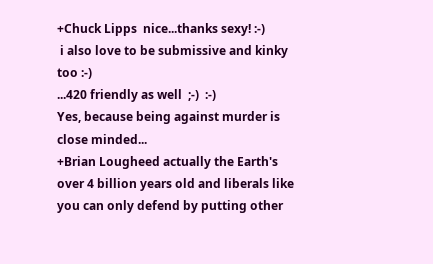+Chuck Lipps  nice...thanks sexy! :-)
 i also love to be submissive and kinky too :-)
...420 friendly as well  ;-)  :-)
Yes, because being against murder is close minded...
+Brian Lougheed actually the Earth's over 4 billion years old and liberals like you can only defend by putting other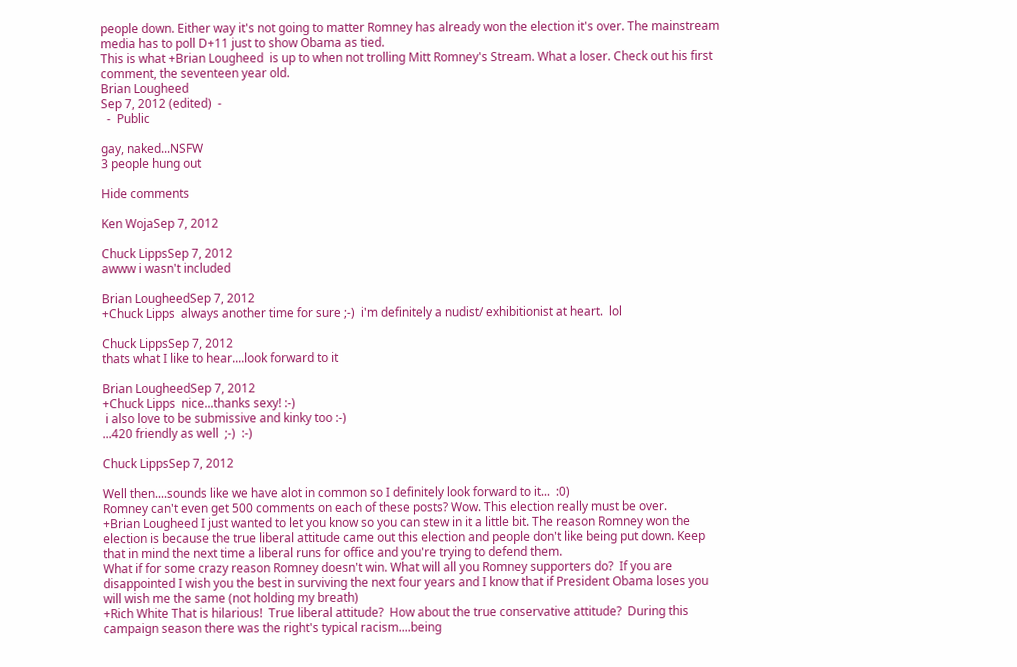people down. Either way it's not going to matter Romney has already won the election it's over. The mainstream media has to poll D+11 just to show Obama as tied.
This is what +Brian Lougheed  is up to when not trolling Mitt Romney's Stream. What a loser. Check out his first comment, the seventeen year old.
Brian Lougheed
Sep 7, 2012 (edited)  -
  -  Public

gay, naked...NSFW
3 people hung out

Hide comments

Ken WojaSep 7, 2012

Chuck LippsSep 7, 2012
awww i wasn't included

Brian LougheedSep 7, 2012
+Chuck Lipps  always another time for sure ;-)  i'm definitely a nudist/ exhibitionist at heart.  lol

Chuck LippsSep 7, 2012
thats what I like to hear....look forward to it

Brian LougheedSep 7, 2012
+Chuck Lipps  nice...thanks sexy! :-)
 i also love to be submissive and kinky too :-)
...420 friendly as well  ;-)  :-)

Chuck LippsSep 7, 2012

Well then....sounds like we have alot in common so I definitely look forward to it...  :0)
Romney can't even get 500 comments on each of these posts? Wow. This election really must be over.
+Brian Lougheed I just wanted to let you know so you can stew in it a little bit. The reason Romney won the election is because the true liberal attitude came out this election and people don't like being put down. Keep that in mind the next time a liberal runs for office and you're trying to defend them.
What if for some crazy reason Romney doesn't win. What will all you Romney supporters do?  If you are disappointed I wish you the best in surviving the next four years and I know that if President Obama loses you will wish me the same (not holding my breath)
+Rich White That is hilarious!  True liberal attitude?  How about the true conservative attitude?  During this campaign season there was the right's typical racism....being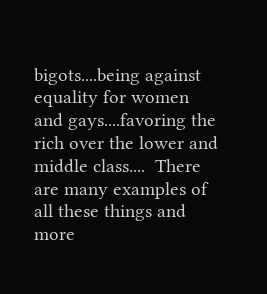bigots....being against equality for women and gays....favoring the rich over the lower and middle class....  There are many examples of all these things and more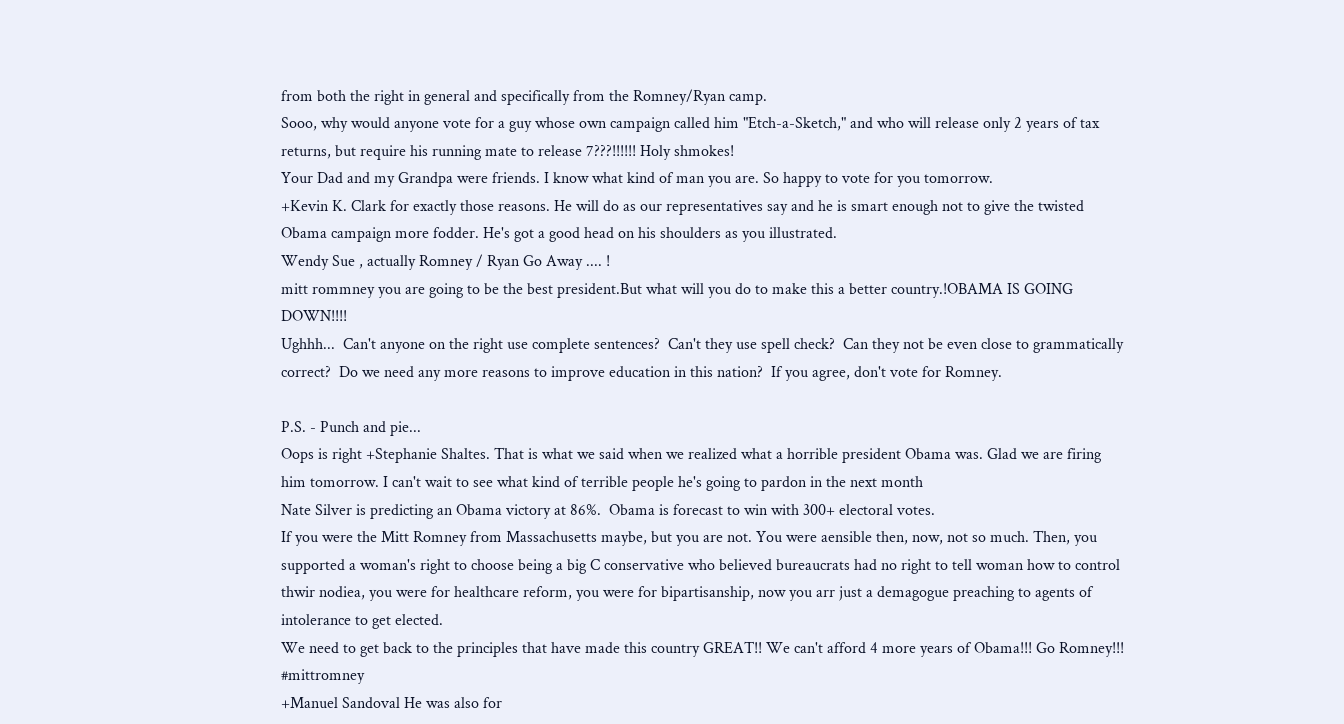from both the right in general and specifically from the Romney/Ryan camp.
Sooo, why would anyone vote for a guy whose own campaign called him "Etch-a-Sketch," and who will release only 2 years of tax returns, but require his running mate to release 7???!!!!!! Holy shmokes!
Your Dad and my Grandpa were friends. I know what kind of man you are. So happy to vote for you tomorrow.
+Kevin K. Clark for exactly those reasons. He will do as our representatives say and he is smart enough not to give the twisted Obama campaign more fodder. He's got a good head on his shoulders as you illustrated.
Wendy Sue , actually Romney / Ryan Go Away .... !
mitt rommney you are going to be the best president.But what will you do to make this a better country.!OBAMA IS GOING DOWN!!!!
Ughhh...  Can't anyone on the right use complete sentences?  Can't they use spell check?  Can they not be even close to grammatically correct?  Do we need any more reasons to improve education in this nation?  If you agree, don't vote for Romney.

P.S. - Punch and pie...
Oops is right +Stephanie Shaltes. That is what we said when we realized what a horrible president Obama was. Glad we are firing him tomorrow. I can't wait to see what kind of terrible people he's going to pardon in the next month
Nate Silver is predicting an Obama victory at 86%.  Obama is forecast to win with 300+ electoral votes.
If you were the Mitt Romney from Massachusetts maybe, but you are not. You were aensible then, now, not so much. Then, you supported a woman's right to choose being a big C conservative who believed bureaucrats had no right to tell woman how to control thwir nodiea, you were for healthcare reform, you were for bipartisanship, now you arr just a demagogue preaching to agents of intolerance to get elected.
We need to get back to the principles that have made this country GREAT!! We can't afford 4 more years of Obama!!! Go Romney!!! #mittromney
+Manuel Sandoval He was also for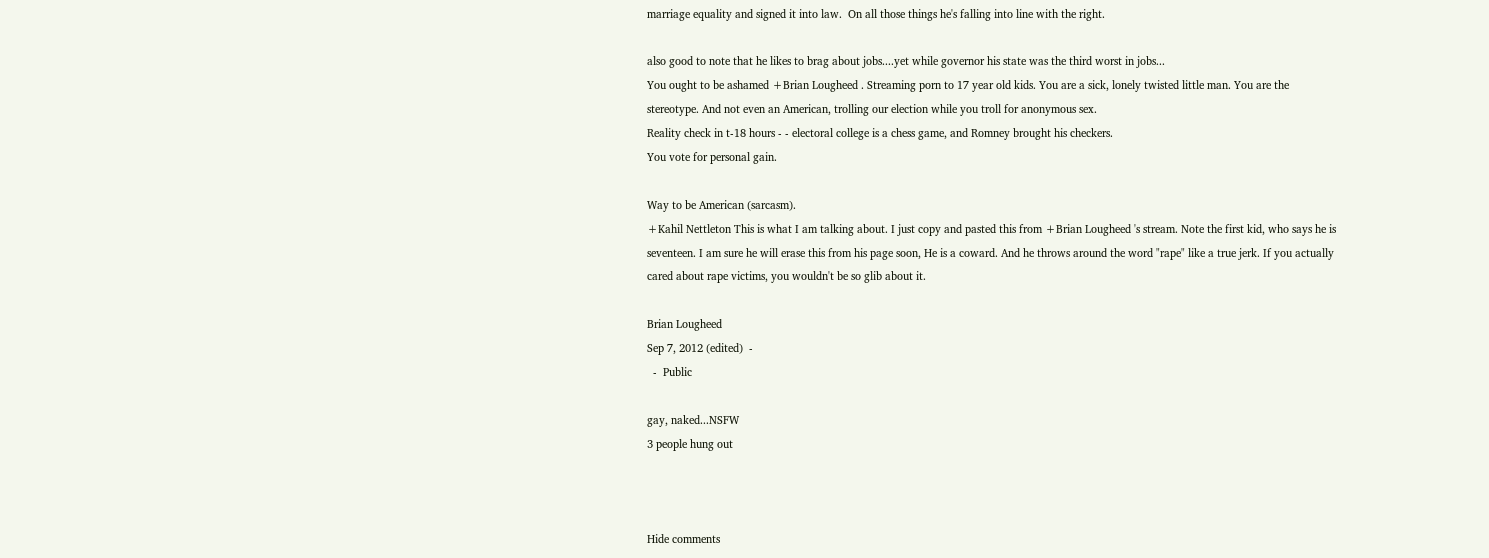marriage equality and signed it into law.  On all those things he's falling into line with the right.

also good to note that he likes to brag about jobs....yet while governor his state was the third worst in jobs...
You ought to be ashamed +Brian Lougheed . Streaming porn to 17 year old kids. You are a sick, lonely twisted little man. You are the stereotype. And not even an American, trolling our election while you troll for anonymous sex.
Reality check in t-18 hours - - electoral college is a chess game, and Romney brought his checkers.
You vote for personal gain.

Way to be American (sarcasm).
+Kahil Nettleton This is what I am talking about. I just copy and pasted this from +Brian Lougheed 's stream. Note the first kid, who says he is seventeen. I am sure he will erase this from his page soon, He is a coward. And he throws around the word "rape" like a true jerk. If you actually cared about rape victims, you wouldn't be so glib about it.

Brian Lougheed
Sep 7, 2012 (edited)  -
  -  Public

gay, naked...NSFW
3 people hung out



Hide comments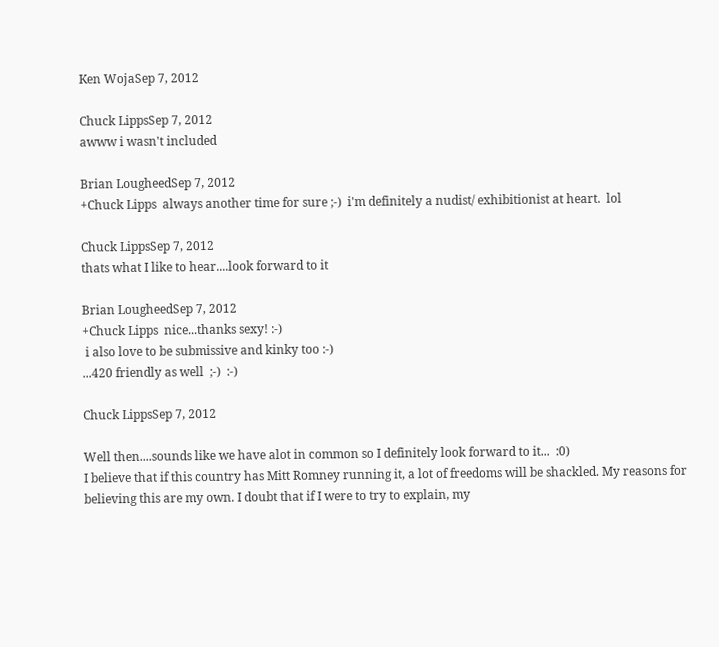Ken WojaSep 7, 2012

Chuck LippsSep 7, 2012
awww i wasn't included

Brian LougheedSep 7, 2012
+Chuck Lipps  always another time for sure ;-)  i'm definitely a nudist/ exhibitionist at heart.  lol

Chuck LippsSep 7, 2012
thats what I like to hear....look forward to it

Brian LougheedSep 7, 2012
+Chuck Lipps  nice...thanks sexy! :-)
 i also love to be submissive and kinky too :-)
...420 friendly as well  ;-)  :-)

Chuck LippsSep 7, 2012

Well then....sounds like we have alot in common so I definitely look forward to it...  :0)
I believe that if this country has Mitt Romney running it, a lot of freedoms will be shackled. My reasons for believing this are my own. I doubt that if I were to try to explain, my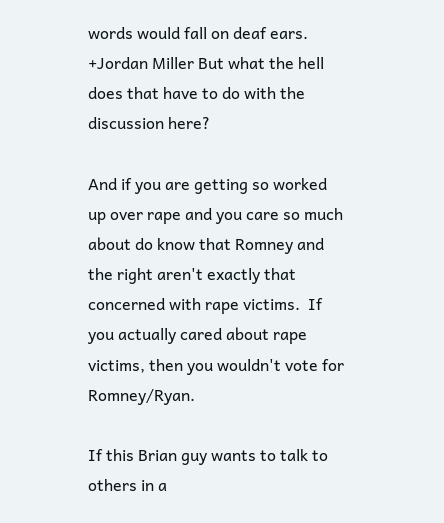words would fall on deaf ears.
+Jordan Miller But what the hell does that have to do with the discussion here?

And if you are getting so worked up over rape and you care so much about do know that Romney and the right aren't exactly that concerned with rape victims.  If you actually cared about rape victims, then you wouldn't vote for Romney/Ryan.

If this Brian guy wants to talk to others in a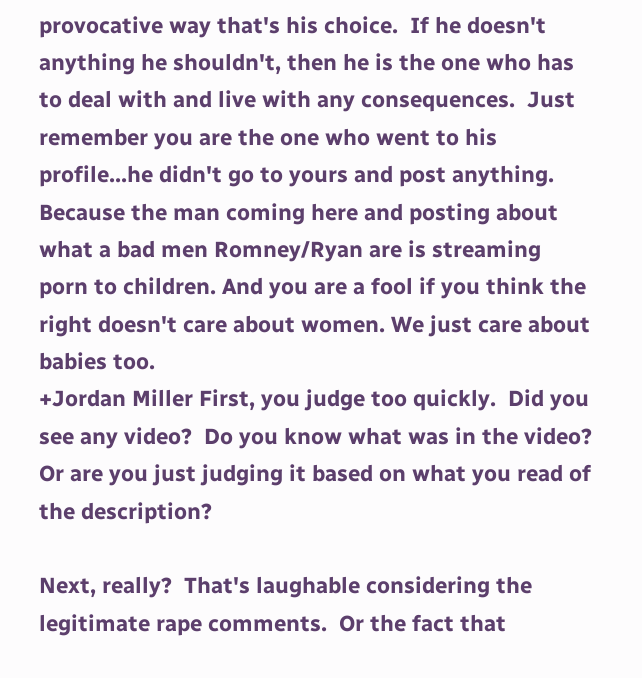provocative way that's his choice.  If he doesn't anything he shouldn't, then he is the one who has to deal with and live with any consequences.  Just remember you are the one who went to his profile...he didn't go to yours and post anything.
Because the man coming here and posting about what a bad men Romney/Ryan are is streaming porn to children. And you are a fool if you think the right doesn't care about women. We just care about babies too.
+Jordan Miller First, you judge too quickly.  Did you see any video?  Do you know what was in the video?  Or are you just judging it based on what you read of the description?

Next, really?  That's laughable considering the legitimate rape comments.  Or the fact that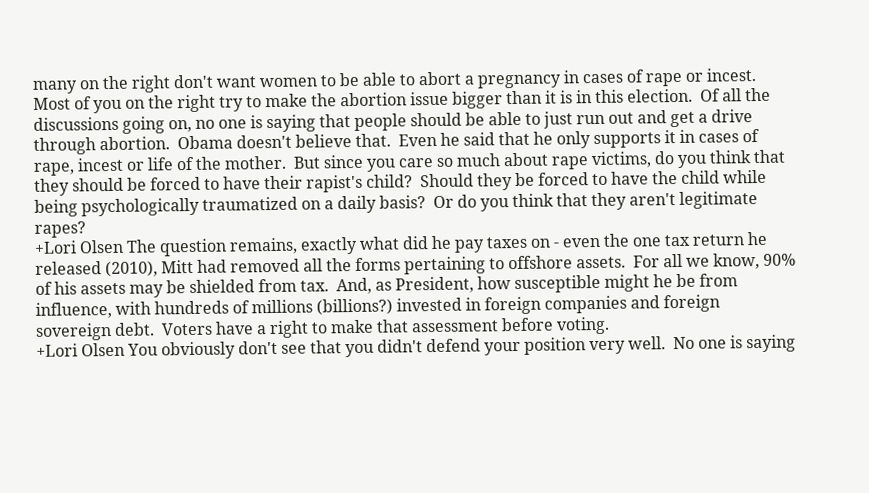many on the right don't want women to be able to abort a pregnancy in cases of rape or incest.  Most of you on the right try to make the abortion issue bigger than it is in this election.  Of all the discussions going on, no one is saying that people should be able to just run out and get a drive through abortion.  Obama doesn't believe that.  Even he said that he only supports it in cases of rape, incest or life of the mother.  But since you care so much about rape victims, do you think that they should be forced to have their rapist's child?  Should they be forced to have the child while being psychologically traumatized on a daily basis?  Or do you think that they aren't legitimate rapes?
+Lori Olsen The question remains, exactly what did he pay taxes on - even the one tax return he released (2010), Mitt had removed all the forms pertaining to offshore assets.  For all we know, 90% of his assets may be shielded from tax.  And, as President, how susceptible might he be from influence, with hundreds of millions (billions?) invested in foreign companies and foreign sovereign debt.  Voters have a right to make that assessment before voting.
+Lori Olsen You obviously don't see that you didn't defend your position very well.  No one is saying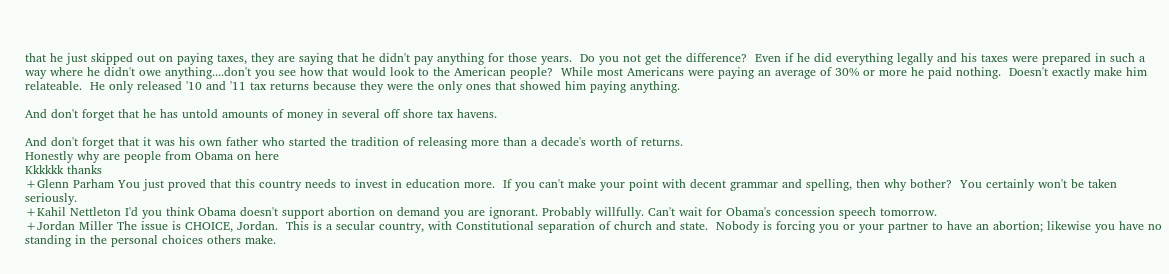that he just skipped out on paying taxes, they are saying that he didn't pay anything for those years.  Do you not get the difference?  Even if he did everything legally and his taxes were prepared in such a way where he didn't owe anything....don't you see how that would look to the American people?  While most Americans were paying an average of 30% or more he paid nothing.  Doesn't exactly make him relateable.  He only released '10 and '11 tax returns because they were the only ones that showed him paying anything.

And don't forget that he has untold amounts of money in several off shore tax havens.

And don't forget that it was his own father who started the tradition of releasing more than a decade's worth of returns.
Honestly why are people from Obama on here
Kkkkkk thanks
+Glenn Parham You just proved that this country needs to invest in education more.  If you can't make your point with decent grammar and spelling, then why bother?  You certainly won't be taken seriously.
+Kahil Nettleton I'd you think Obama doesn't support abortion on demand you are ignorant. Probably willfully. Can't wait for Obama's concession speech tomorrow.
+Jordan Miller The issue is CHOICE, Jordan.  This is a secular country, with Constitutional separation of church and state.  Nobody is forcing you or your partner to have an abortion; likewise you have no standing in the personal choices others make.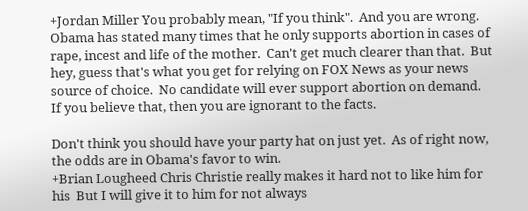+Jordan Miller You probably mean, "If you think".  And you are wrong.  Obama has stated many times that he only supports abortion in cases of rape, incest and life of the mother.  Can't get much clearer than that.  But hey, guess that's what you get for relying on FOX News as your news source of choice.  No candidate will ever support abortion on demand.  If you believe that, then you are ignorant to the facts.

Don't think you should have your party hat on just yet.  As of right now, the odds are in Obama's favor to win.
+Brian Lougheed Chris Christie really makes it hard not to like him for his  But I will give it to him for not always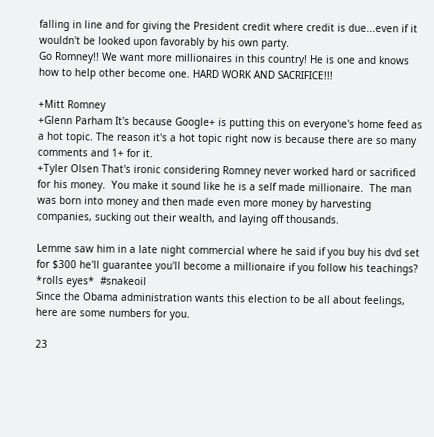falling in line and for giving the President credit where credit is due...even if it wouldn't be looked upon favorably by his own party.
Go Romney!! We want more millionaires in this country! He is one and knows how to help other become one. HARD WORK AND SACRIFICE!!!

+Mitt Romney
+Glenn Parham It's because Google+ is putting this on everyone's home feed as a hot topic. The reason it's a hot topic right now is because there are so many comments and 1+ for it.
+Tyler Olsen That's ironic considering Romney never worked hard or sacrificed for his money.  You make it sound like he is a self made millionaire.  The man was born into money and then made even more money by harvesting companies, sucking out their wealth, and laying off thousands.

Lemme saw him in a late night commercial where he said if you buy his dvd set for $300 he'll guarantee you'll become a millionaire if you follow his teachings?  *rolls eyes*  #snakeoil
Since the Obama administration wants this election to be all about feelings, here are some numbers for you.

23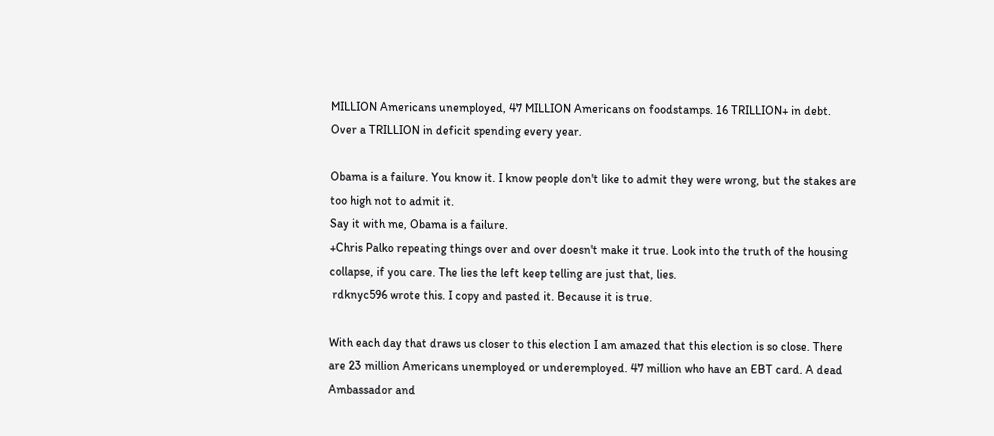MILLION Americans unemployed, 47 MILLION Americans on foodstamps. 16 TRILLION+ in debt. Over a TRILLION in deficit spending every year.

Obama is a failure. You know it. I know people don't like to admit they were wrong, but the stakes are too high not to admit it.
Say it with me, Obama is a failure.
+Chris Palko repeating things over and over doesn't make it true. Look into the truth of the housing collapse, if you care. The lies the left keep telling are just that, lies.
 rdknyc596 wrote this. I copy and pasted it. Because it is true.

With each day that draws us closer to this election I am amazed that this election is so close. There are 23 million Americans unemployed or underemployed. 47 million who have an EBT card. A dead Ambassador and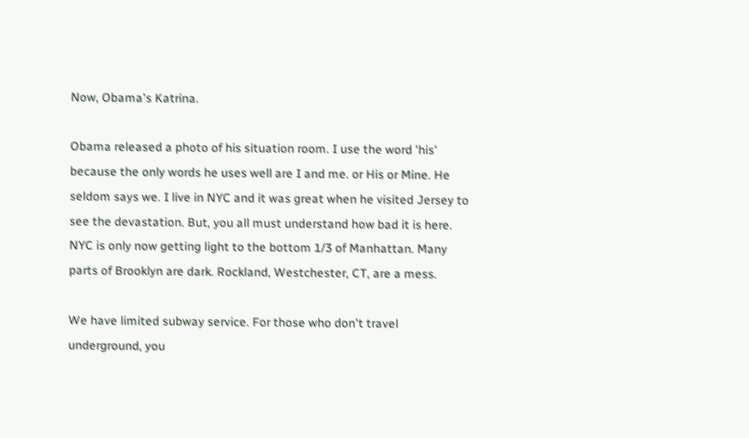Now, Obama's Katrina.

Obama released a photo of his situation room. I use the word 'his' because the only words he uses well are I and me. or His or Mine. He seldom says we. I live in NYC and it was great when he visited Jersey to see the devastation. But, you all must understand how bad it is here. NYC is only now getting light to the bottom 1/3 of Manhattan. Many parts of Brooklyn are dark. Rockland, Westchester, CT, are a mess.

We have limited subway service. For those who don't travel underground, you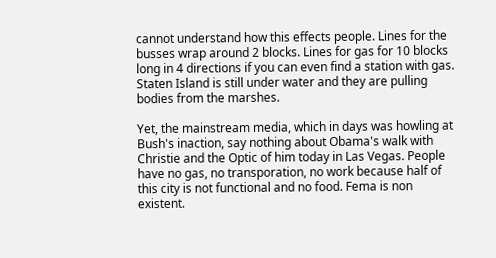cannot understand how this effects people. Lines for the busses wrap around 2 blocks. Lines for gas for 10 blocks long in 4 directions if you can even find a station with gas. Staten Island is still under water and they are pulling bodies from the marshes.

Yet, the mainstream media, which in days was howling at Bush's inaction, say nothing about Obama's walk with Christie and the Optic of him today in Las Vegas. People have no gas, no transporation, no work because half of this city is not functional and no food. Fema is non existent.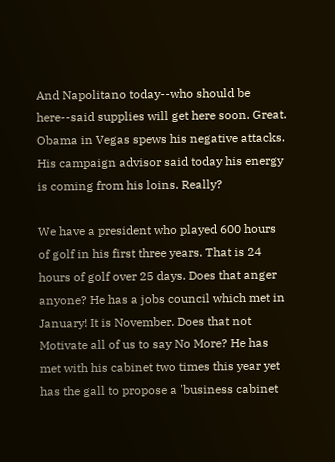And Napolitano today--who should be here--said supplies will get here soon. Great.
Obama in Vegas spews his negative attacks. His campaign advisor said today his energy is coming from his loins. Really?

We have a president who played 600 hours of golf in his first three years. That is 24 hours of golf over 25 days. Does that anger anyone? He has a jobs council which met in January! It is November. Does that not Motivate all of us to say No More? He has met with his cabinet two times this year yet has the gall to propose a 'business cabinet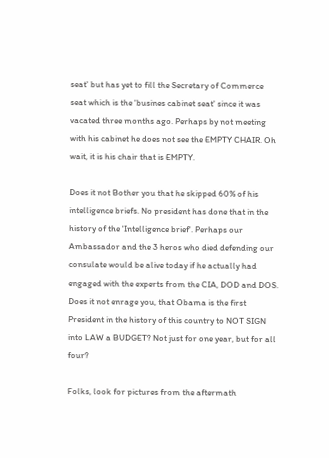seat' but has yet to fill the Secretary of Commerce seat which is the 'busines cabinet seat' since it was vacated three months ago. Perhaps by not meeting with his cabinet he does not see the EMPTY CHAIR. Oh wait, it is his chair that is EMPTY.

Does it not Bother you that he skipped 60% of his intelligence briefs. No president has done that in the history of the 'Intelligence brief'. Perhaps our Ambassador and the 3 heros who died defending our consulate would be alive today if he actually had engaged with the experts from the CIA, DOD and DOS. Does it not enrage you, that Obama is the first President in the history of this country to NOT SIGN into LAW a BUDGET? Not just for one year, but for all four?

Folks, look for pictures from the aftermath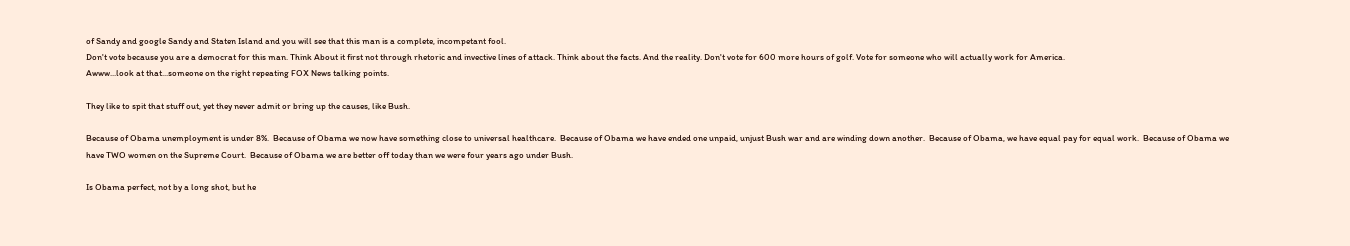of Sandy and google Sandy and Staten Island and you will see that this man is a complete, incompetant fool.
Don't vote because you are a democrat for this man. Think About it first not through rhetoric and invective lines of attack. Think about the facts. And the reality. Don't vote for 600 more hours of golf. Vote for someone who will actually work for America.
Awww...look at that...someone on the right repeating FOX News talking points.

They like to spit that stuff out, yet they never admit or bring up the causes, like Bush.

Because of Obama unemployment is under 8%.  Because of Obama we now have something close to universal healthcare.  Because of Obama we have ended one unpaid, unjust Bush war and are winding down another.  Because of Obama, we have equal pay for equal work.  Because of Obama we have TWO women on the Supreme Court.  Because of Obama we are better off today than we were four years ago under Bush.

Is Obama perfect, not by a long shot, but he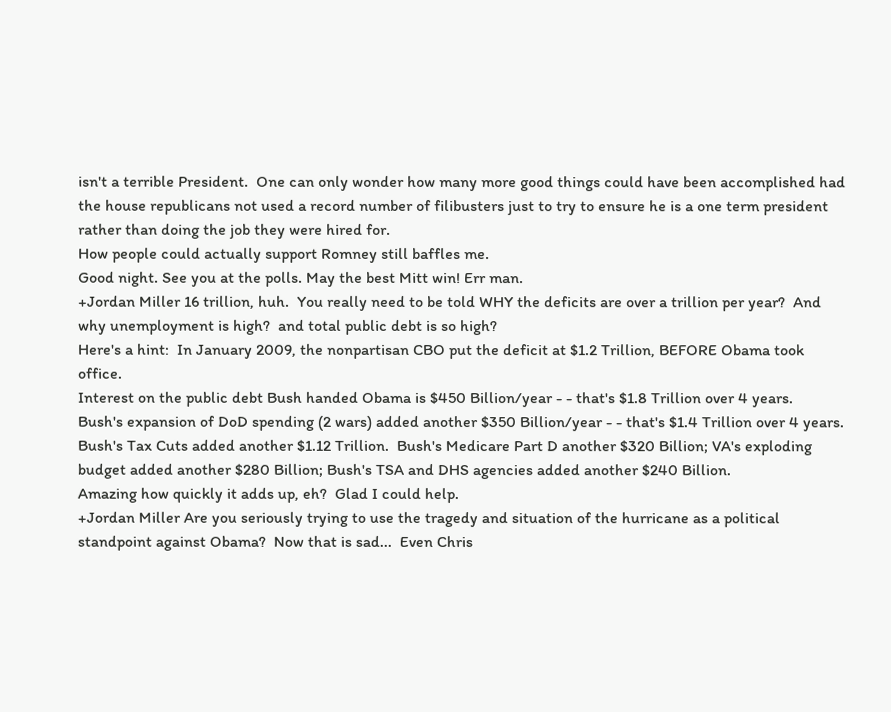isn't a terrible President.  One can only wonder how many more good things could have been accomplished had the house republicans not used a record number of filibusters just to try to ensure he is a one term president rather than doing the job they were hired for.
How people could actually support Romney still baffles me.
Good night. See you at the polls. May the best Mitt win! Err man.
+Jordan Miller 16 trillion, huh.  You really need to be told WHY the deficits are over a trillion per year?  And why unemployment is high?  and total public debt is so high?
Here's a hint:  In January 2009, the nonpartisan CBO put the deficit at $1.2 Trillion, BEFORE Obama took office.
Interest on the public debt Bush handed Obama is $450 Billion/year - - that's $1.8 Trillion over 4 years.
Bush's expansion of DoD spending (2 wars) added another $350 Billion/year - - that's $1.4 Trillion over 4 years.
Bush's Tax Cuts added another $1.12 Trillion.  Bush's Medicare Part D another $320 Billion; VA's exploding budget added another $280 Billion; Bush's TSA and DHS agencies added another $240 Billion.
Amazing how quickly it adds up, eh?  Glad I could help.
+Jordan Miller Are you seriously trying to use the tragedy and situation of the hurricane as a political standpoint against Obama?  Now that is sad...  Even Chris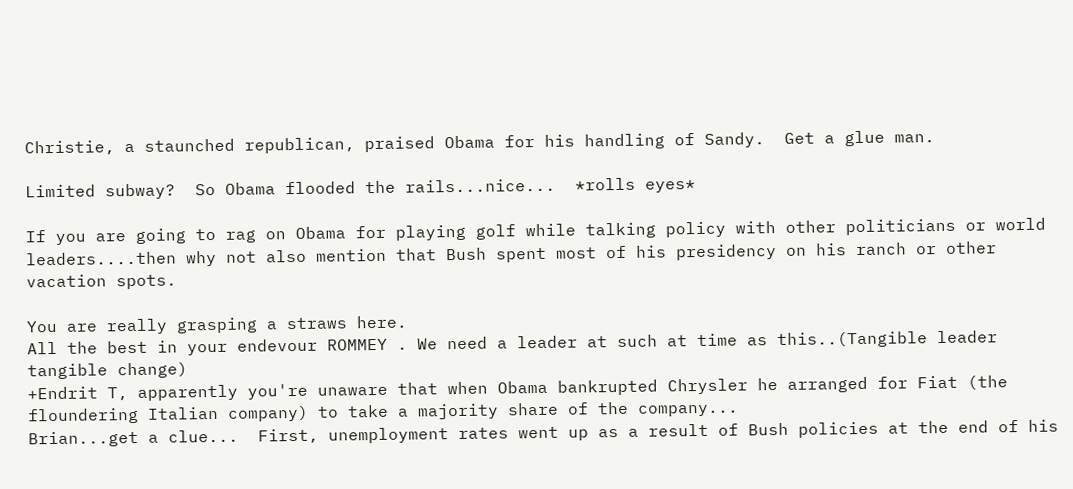Christie, a staunched republican, praised Obama for his handling of Sandy.  Get a glue man.

Limited subway?  So Obama flooded the rails...nice...  *rolls eyes*

If you are going to rag on Obama for playing golf while talking policy with other politicians or world leaders....then why not also mention that Bush spent most of his presidency on his ranch or other vacation spots.

You are really grasping a straws here.
All the best in your endevour ROMMEY . We need a leader at such at time as this..(Tangible leader tangible change)
+Endrit T, apparently you're unaware that when Obama bankrupted Chrysler he arranged for Fiat (the floundering Italian company) to take a majority share of the company...
Brian...get a clue...  First, unemployment rates went up as a result of Bush policies at the end of his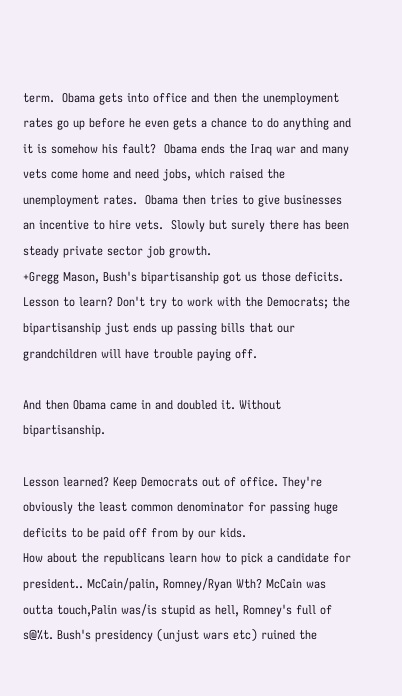term.  Obama gets into office and then the unemployment rates go up before he even gets a chance to do anything and it is somehow his fault?  Obama ends the Iraq war and many vets come home and need jobs, which raised the unemployment rates.  Obama then tries to give businesses an incentive to hire vets.  Slowly but surely there has been steady private sector job growth.
+Gregg Mason, Bush's bipartisanship got us those deficits. Lesson to learn? Don't try to work with the Democrats; the bipartisanship just ends up passing bills that our grandchildren will have trouble paying off.

And then Obama came in and doubled it. Without bipartisanship.

Lesson learned? Keep Democrats out of office. They're obviously the least common denominator for passing huge deficits to be paid off from by our kids.
How about the republicans learn how to pick a candidate for president.. McCain/palin, Romney/Ryan Wth? McCain was outta touch,Palin was/is stupid as hell, Romney's full of s@%t. Bush's presidency (unjust wars etc) ruined the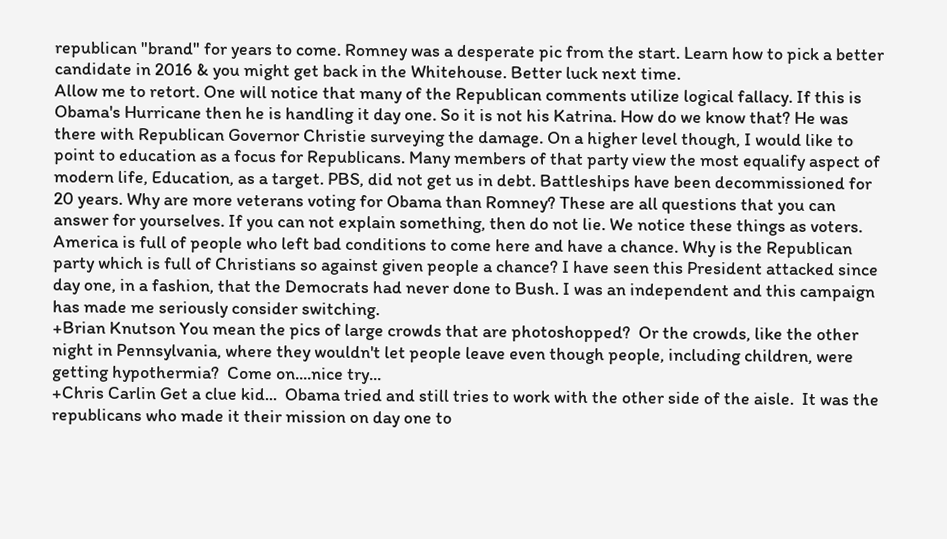republican "brand" for years to come. Romney was a desperate pic from the start. Learn how to pick a better candidate in 2016 & you might get back in the Whitehouse. Better luck next time.
Allow me to retort. One will notice that many of the Republican comments utilize logical fallacy. If this is Obama's Hurricane then he is handling it day one. So it is not his Katrina. How do we know that? He was there with Republican Governor Christie surveying the damage. On a higher level though, I would like to point to education as a focus for Republicans. Many members of that party view the most equalify aspect of modern life, Education, as a target. PBS, did not get us in debt. Battleships have been decommissioned for 20 years. Why are more veterans voting for Obama than Romney? These are all questions that you can answer for yourselves. If you can not explain something, then do not lie. We notice these things as voters. America is full of people who left bad conditions to come here and have a chance. Why is the Republican party which is full of Christians so against given people a chance? I have seen this President attacked since day one, in a fashion, that the Democrats had never done to Bush. I was an independent and this campaign has made me seriously consider switching.
+Brian Knutson You mean the pics of large crowds that are photoshopped?  Or the crowds, like the other night in Pennsylvania, where they wouldn't let people leave even though people, including children, were getting hypothermia?  Come on....nice try...
+Chris Carlin Get a clue kid...  Obama tried and still tries to work with the other side of the aisle.  It was the republicans who made it their mission on day one to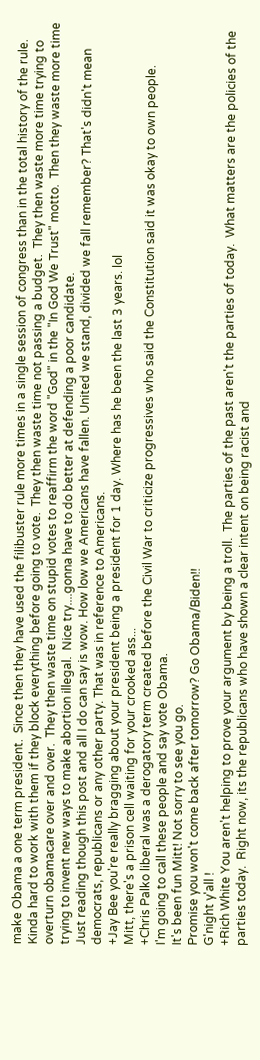make Obama a one term president.  Since then they have used the filibuster rule more times in a single session of congress than in the total history of the rule.  Kinda hard to work with them if they block everything before going to vote.  They then waste time not passing a budget.  They then waste more time trying to overturn obamacare over and over.  They then waste time on stupid votes to reaffirm the word "God" in the "In God We Trust" motto.  Then they waste more time trying to invent new ways to make abortion illegal.  Nice try....gonna have to do better at defending a poor candidate.
Just reading though this post and all I do can say is wow. How low we Americans have fallen. United we stand, divided we fall remember? That's didn't mean democrats, republicans or any other party. That was in reference to Americans.
+Jay Bee you're really bragging about your president being a president for 1 day. Where has he been the last 3 years. lol
Mitt, there's a prison cell waiting for your crooked ass...
+Chris Palko liberal was a derogatory term created before the Civil War to criticize progressives who said the Constitution said it was okay to own people.
I'm going to call these people and say vote Obama.
It's been fun Mitt! Not sorry to see you go.
Promise you won't come back after tomorrow? Go Obama/Biden!!
G'night y'all !
+Rich White You aren't helping to prove your argument by being a troll.  The parties of the past aren't the parties of today.  What matters are the policies of the parties today.  Right now, its the republicans who have shown a clear intent on being racist and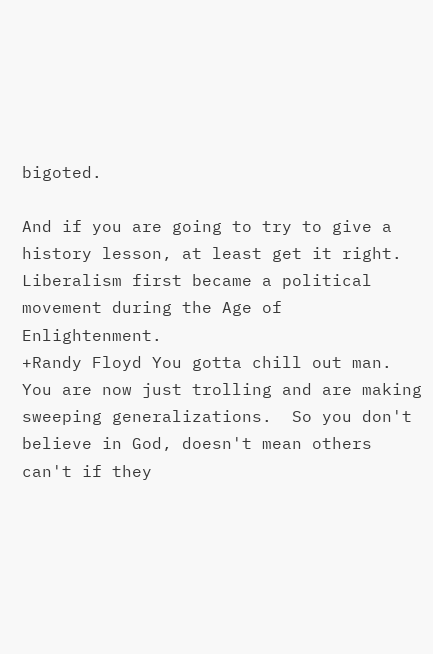bigoted.

And if you are going to try to give a history lesson, at least get it right.  Liberalism first became a political movement during the Age of Enlightenment.
+Randy Floyd You gotta chill out man.  You are now just trolling and are making sweeping generalizations.  So you don't believe in God, doesn't mean others can't if they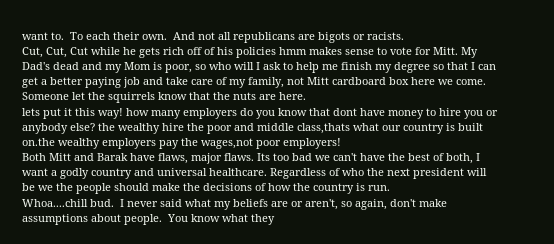want to.  To each their own.  And not all republicans are bigots or racists.
Cut, Cut, Cut while he gets rich off of his policies hmm makes sense to vote for Mitt. My Dad's dead and my Mom is poor, so who will I ask to help me finish my degree so that I can get a better paying job and take care of my family, not Mitt cardboard box here we come.
Someone let the squirrels know that the nuts are here.
lets put it this way! how many employers do you know that dont have money to hire you or anybody else? the wealthy hire the poor and middle class,thats what our country is built on.the wealthy employers pay the wages,not poor employers!
Both Mitt and Barak have flaws, major flaws. Its too bad we can't have the best of both, I want a godly country and universal healthcare. Regardless of who the next president will be we the people should make the decisions of how the country is run.
Whoa....chill bud.  I never said what my beliefs are or aren't, so again, don't make assumptions about people.  You know what they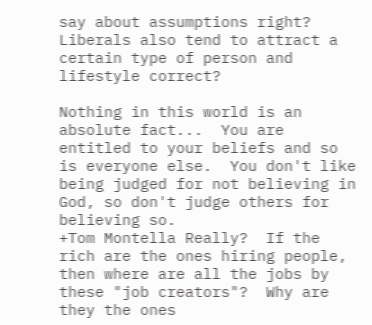say about assumptions right?  Liberals also tend to attract a certain type of person and lifestyle correct?

Nothing in this world is an absolute fact...  You are entitled to your beliefs and so is everyone else.  You don't like being judged for not believing in God, so don't judge others for believing so.
+Tom Montella Really?  If the rich are the ones hiring people, then where are all the jobs by these "job creators"?  Why are they the ones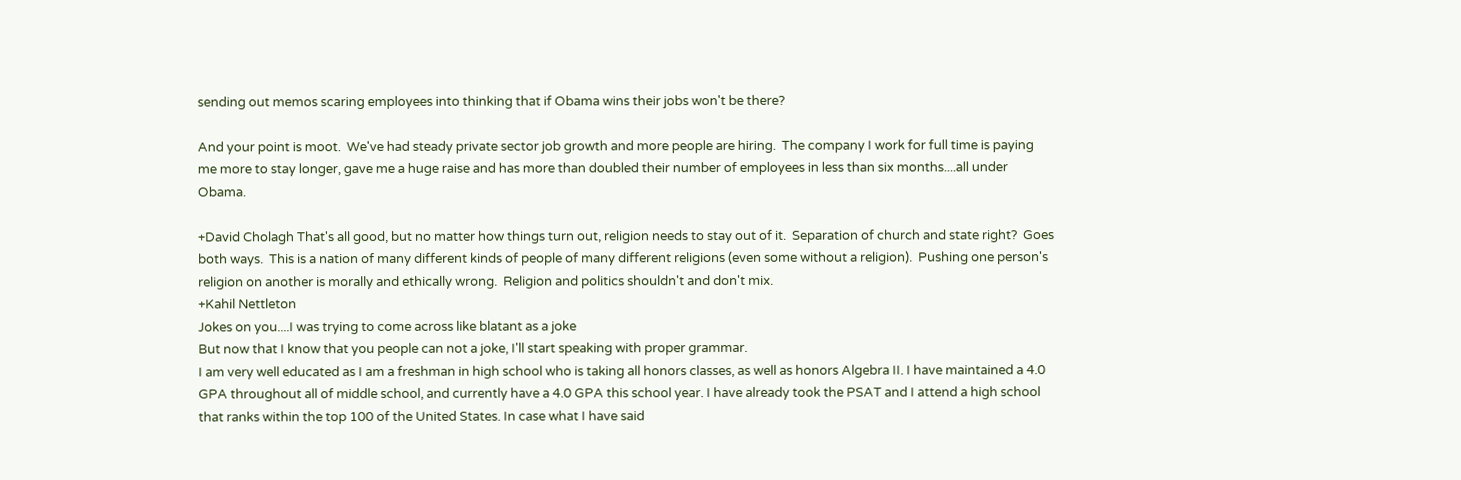sending out memos scaring employees into thinking that if Obama wins their jobs won't be there?

And your point is moot.  We've had steady private sector job growth and more people are hiring.  The company I work for full time is paying me more to stay longer, gave me a huge raise and has more than doubled their number of employees in less than six months....all under Obama.

+David Cholagh That's all good, but no matter how things turn out, religion needs to stay out of it.  Separation of church and state right?  Goes both ways.  This is a nation of many different kinds of people of many different religions (even some without a religion).  Pushing one person's religion on another is morally and ethically wrong.  Religion and politics shouldn't and don't mix.
+Kahil Nettleton
Jokes on you....I was trying to come across like blatant as a joke
But now that I know that you people can not a joke, I'll start speaking with proper grammar.
I am very well educated as I am a freshman in high school who is taking all honors classes, as well as honors Algebra II. I have maintained a 4.0 GPA throughout all of middle school, and currently have a 4.0 GPA this school year. I have already took the PSAT and I attend a high school that ranks within the top 100 of the United States. In case what I have said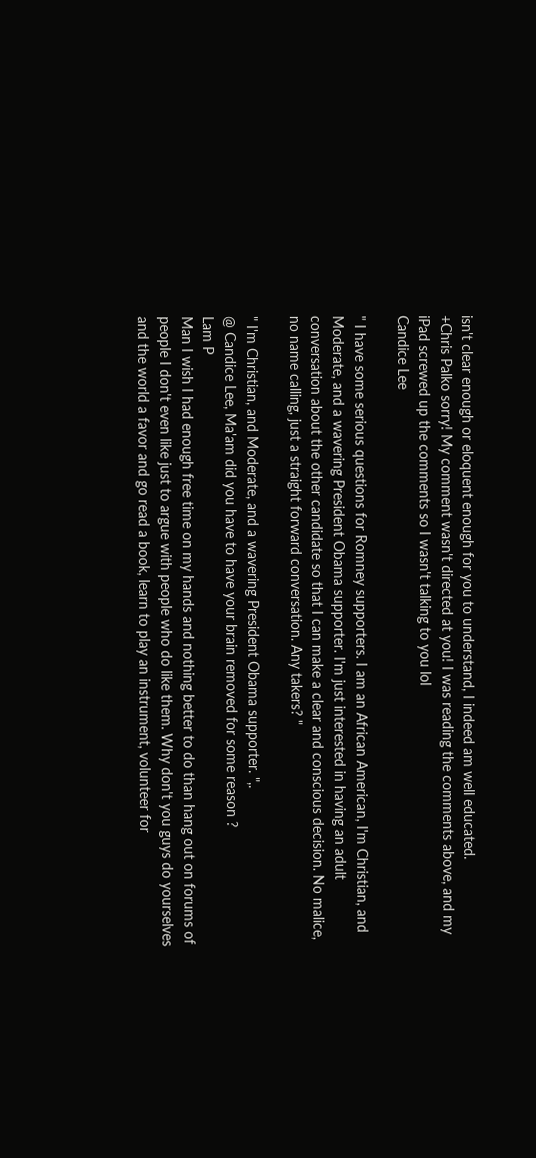isn't clear enough or eloquent enough for you to understand, I indeed am well educated.
+Chris Palko sorry! My comment wasn't directed at you! I was reading the comments above, and my iPad screwed up the comments so I wasn't talking to you lol
Candice Lee

" I have some serious questions for Romney supporters. I am an African American, I'm Christian, and Moderate, and a wavering President Obama supporter. I'm just interested in having an adult conversation about the other candidate so that I can make a clear and conscious decision. No malice, no name calling, just a straight forward conversation. Any takers? "

" I'm Christian, and Moderate, and a wavering President Obama supporter. ",.
@ Candice Lee, Ma'am did you have to have your brain removed for some reason ?
Lam P
Man I wish I had enough free time on my hands and nothing better to do than hang out on forums of people I don't even like just to argue with people who do like them. Why don't you guys do yourselves and the world a favor and go read a book, learn to play an instrument, volunteer for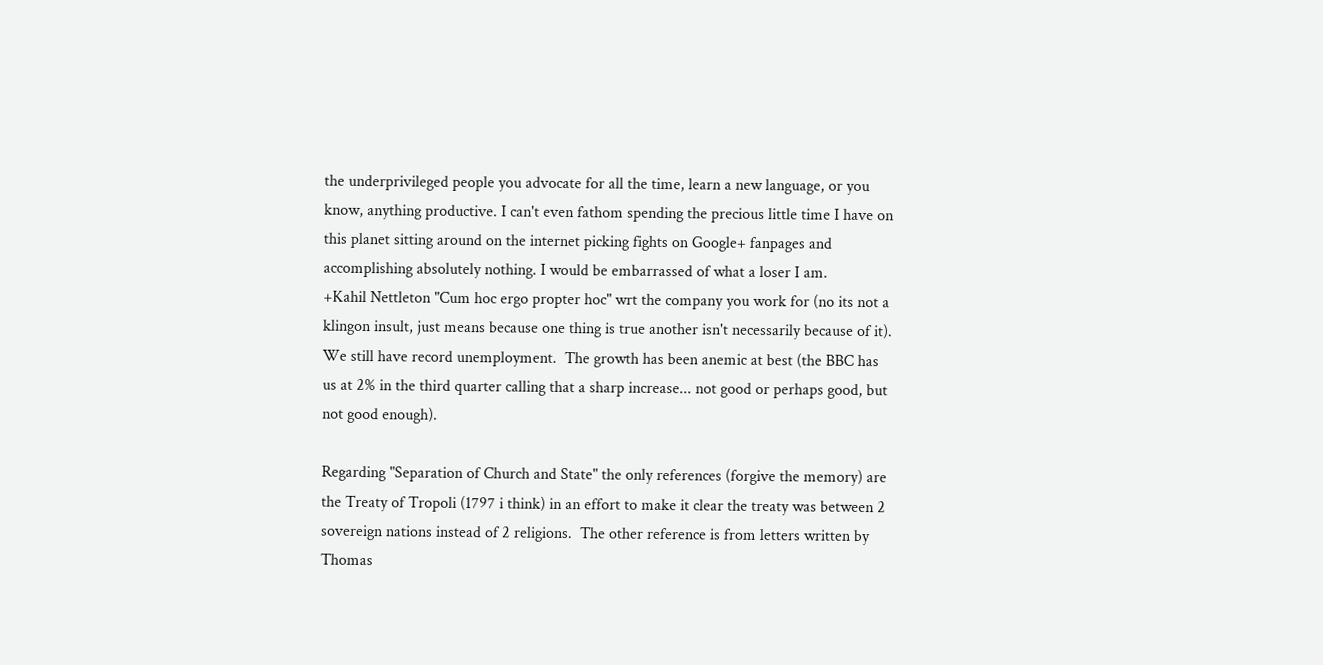the underprivileged people you advocate for all the time, learn a new language, or you know, anything productive. I can't even fathom spending the precious little time I have on this planet sitting around on the internet picking fights on Google+ fanpages and accomplishing absolutely nothing. I would be embarrassed of what a loser I am.
+Kahil Nettleton "Cum hoc ergo propter hoc" wrt the company you work for (no its not a klingon insult, just means because one thing is true another isn't necessarily because of it).  We still have record unemployment.  The growth has been anemic at best (the BBC has us at 2% in the third quarter calling that a sharp increase... not good or perhaps good, but not good enough).

Regarding "Separation of Church and State" the only references (forgive the memory) are the Treaty of Tropoli (1797 i think) in an effort to make it clear the treaty was between 2 sovereign nations instead of 2 religions.  The other reference is from letters written by Thomas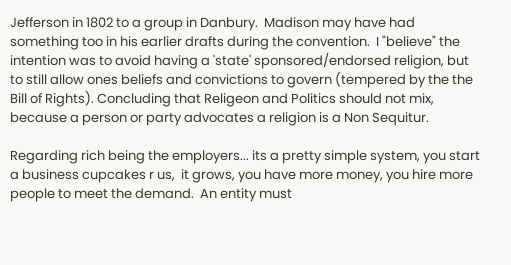Jefferson in 1802 to a group in Danbury.  Madison may have had something too in his earlier drafts during the convention.  I "believe" the intention was to avoid having a 'state' sponsored/endorsed religion, but to still allow ones beliefs and convictions to govern (tempered by the the Bill of Rights). Concluding that Religeon and Politics should not mix, because a person or party advocates a religion is a Non Sequitur.

Regarding rich being the employers... its a pretty simple system, you start a business cupcakes r us,  it grows, you have more money, you hire more people to meet the demand.  An entity must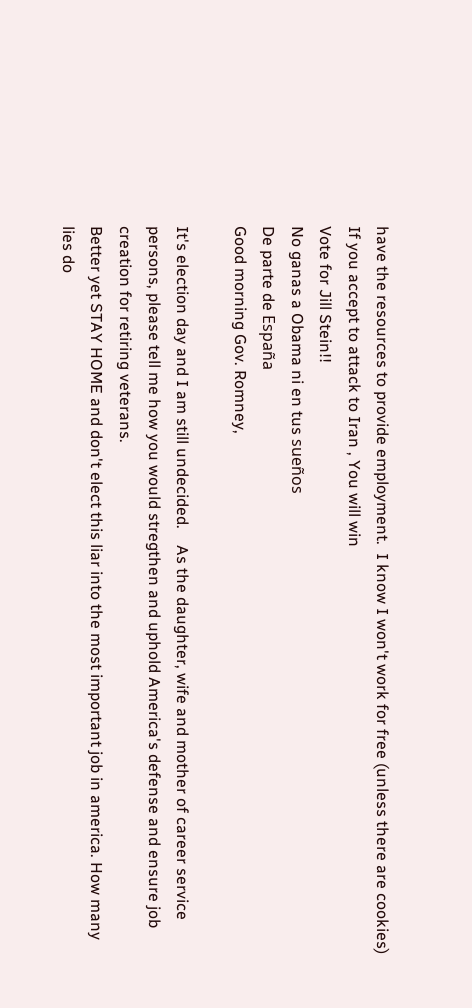have the resources to provide employment.  I know I won't work for free (unless there are cookies)
If you accept to attack to Iran , You will win
Vote for Jill Stein!!
No ganas a Obama ni en tus sueños
De parte de España
Good morning Gov. Romney,

It's election day and I am still undecided.    As the daughter, wife and mother of career service persons, please tell me how you would stregthen and uphold America's defense and ensure job creation for retiring veterans.
Better yet STAY HOME and don't elect this liar into the most important job in america. How many lies do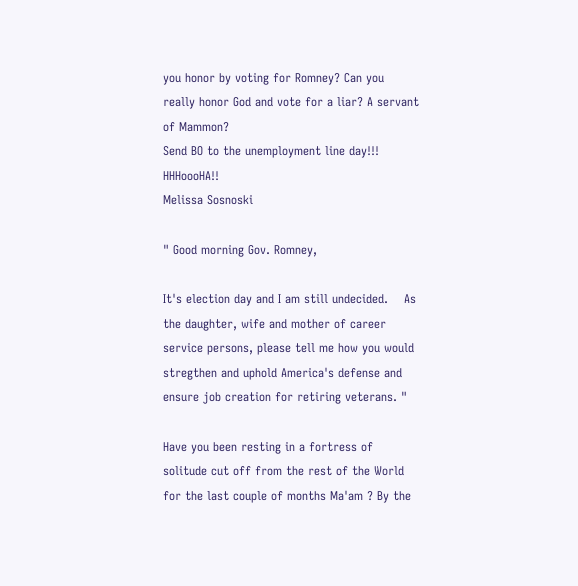you honor by voting for Romney? Can you really honor God and vote for a liar? A servant of Mammon?
Send BO to the unemployment line day!!!   HHHoooHA!!
Melissa Sosnoski

" Good morning Gov. Romney,

It's election day and I am still undecided.    As the daughter, wife and mother of career service persons, please tell me how you would stregthen and uphold America's defense and ensure job creation for retiring veterans. "

Have you been resting in a fortress of solitude cut off from the rest of the World for the last couple of months Ma'am ? By the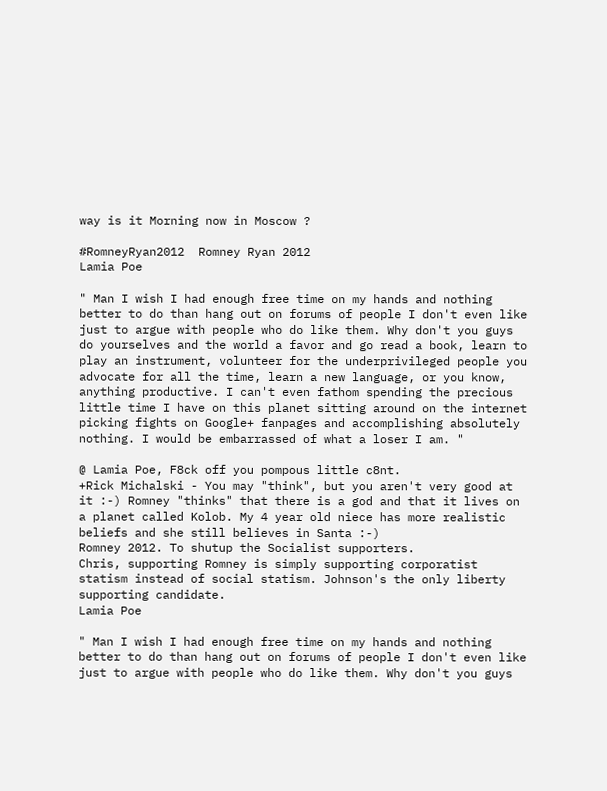way is it Morning now in Moscow ?

#RomneyRyan2012  Romney Ryan 2012
Lamia Poe

" Man I wish I had enough free time on my hands and nothing better to do than hang out on forums of people I don't even like just to argue with people who do like them. Why don't you guys do yourselves and the world a favor and go read a book, learn to play an instrument, volunteer for the underprivileged people you advocate for all the time, learn a new language, or you know, anything productive. I can't even fathom spending the precious little time I have on this planet sitting around on the internet picking fights on Google+ fanpages and accomplishing absolutely nothing. I would be embarrassed of what a loser I am. "

@ Lamia Poe, F8ck off you pompous little c8nt.
+Rick Michalski - You may "think", but you aren't very good at it :-) Romney "thinks" that there is a god and that it lives on a planet called Kolob. My 4 year old niece has more realistic beliefs and she still believes in Santa :-)
Romney 2012. To shutup the Socialist supporters.
Chris, supporting Romney is simply supporting corporatist statism instead of social statism. Johnson's the only liberty supporting candidate.
Lamia Poe

" Man I wish I had enough free time on my hands and nothing better to do than hang out on forums of people I don't even like just to argue with people who do like them. Why don't you guys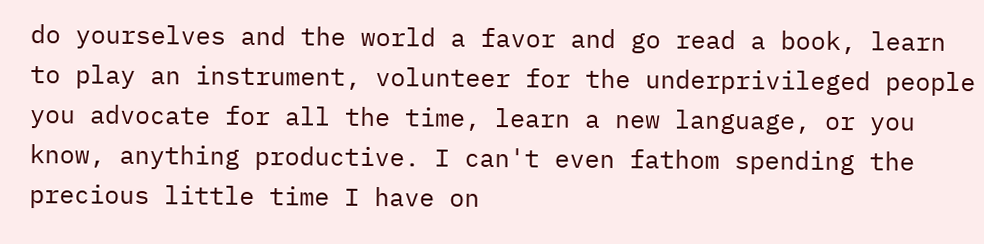do yourselves and the world a favor and go read a book, learn to play an instrument, volunteer for the underprivileged people you advocate for all the time, learn a new language, or you know, anything productive. I can't even fathom spending the precious little time I have on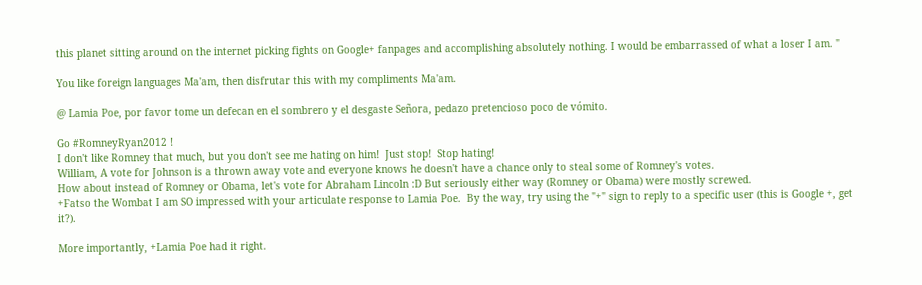this planet sitting around on the internet picking fights on Google+ fanpages and accomplishing absolutely nothing. I would be embarrassed of what a loser I am. "

You like foreign languages Ma'am, then disfrutar this with my compliments Ma'am.

@ Lamia Poe, por favor tome un defecan en el sombrero y el desgaste Señora, pedazo pretencioso poco de vómito.

Go #RomneyRyan2012 !
I don't like Romney that much, but you don't see me hating on him!  Just stop!  Stop hating!
William, A vote for Johnson is a thrown away vote and everyone knows he doesn't have a chance only to steal some of Romney's votes.
How about instead of Romney or Obama, let's vote for Abraham Lincoln :D But seriously either way (Romney or Obama) were mostly screwed.
+Fatso the Wombat I am SO impressed with your articulate response to Lamia Poe.  By the way, try using the "+" sign to reply to a specific user (this is Google +, get it?).

More importantly, +Lamia Poe had it right.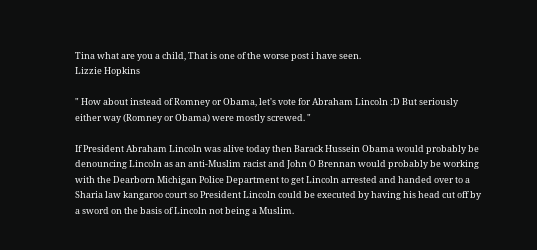Tina what are you a child, That is one of the worse post i have seen.
Lizzie Hopkins

" How about instead of Romney or Obama, let's vote for Abraham Lincoln :D But seriously either way (Romney or Obama) were mostly screwed. "

If President Abraham Lincoln was alive today then Barack Hussein Obama would probably be denouncing Lincoln as an anti-Muslim racist and John O Brennan would probably be working with the Dearborn Michigan Police Department to get Lincoln arrested and handed over to a Sharia law kangaroo court so President Lincoln could be executed by having his head cut off by a sword on the basis of Lincoln not being a Muslim.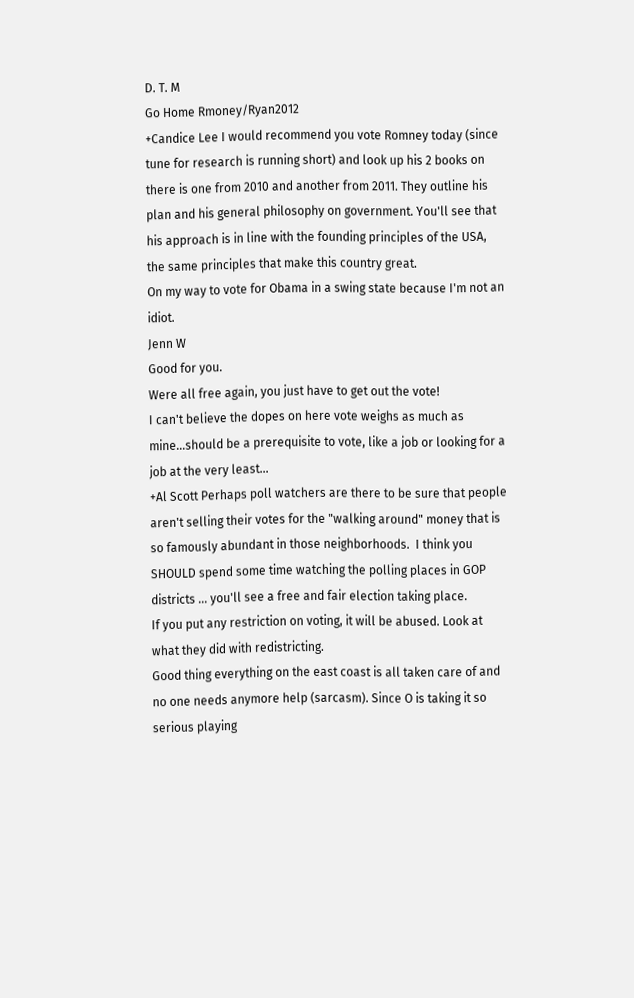D. T. M
Go Home Rmoney/Ryan2012
+Candice Lee I would recommend you vote Romney today (since tune for research is running short) and look up his 2 books on there is one from 2010 and another from 2011. They outline his plan and his general philosophy on government. You'll see that his approach is in line with the founding principles of the USA, the same principles that make this country great.
On my way to vote for Obama in a swing state because I'm not an idiot.
Jenn W
Good for you.
Were all free again, you just have to get out the vote!
I can't believe the dopes on here vote weighs as much as mine...should be a prerequisite to vote, like a job or looking for a job at the very least...
+Al Scott Perhaps poll watchers are there to be sure that people aren't selling their votes for the "walking around" money that is so famously abundant in those neighborhoods.  I think you SHOULD spend some time watching the polling places in GOP districts ... you'll see a free and fair election taking place.
If you put any restriction on voting, it will be abused. Look at what they did with redistricting.
Good thing everything on the east coast is all taken care of and no one needs anymore help (sarcasm). Since O is taking it so serious playing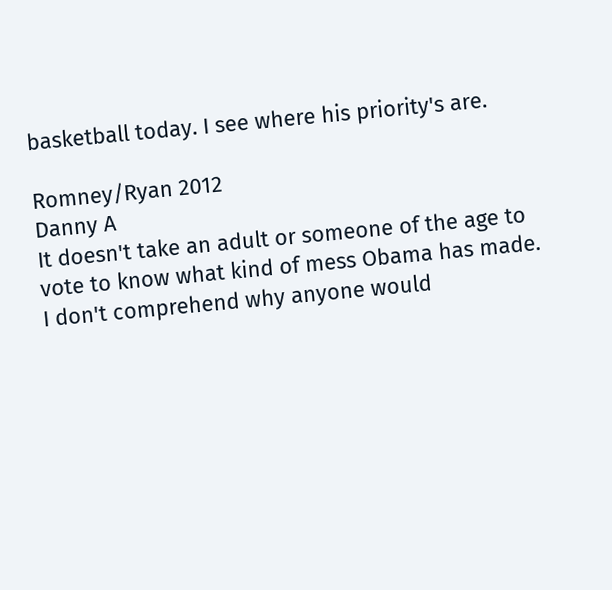basketball today. I see where his priority's are.

Romney/Ryan 2012
Danny A
It doesn't take an adult or someone of the age to vote to know what kind of mess Obama has made.
I don't comprehend why anyone would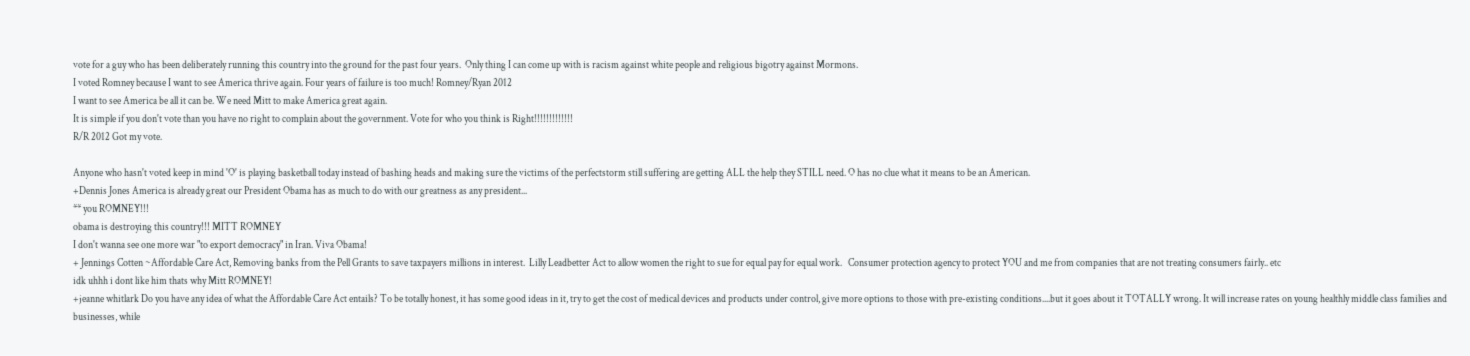vote for a guy who has been deliberately running this country into the ground for the past four years.  Only thing I can come up with is racism against white people and religious bigotry against Mormons.
I voted Romney because I want to see America thrive again. Four years of failure is too much! Romney/Ryan 2012
I want to see America be all it can be. We need Mitt to make America great again.
It is simple if you don't vote than you have no right to complain about the government. Vote for who you think is Right!!!!!!!!!!!!!
R/R 2012 Got my vote.

Anyone who hasn't voted keep in mind 'O' is playing basketball today instead of bashing heads and making sure the victims of the perfectstorm still suffering are getting ALL the help they STILL need. O has no clue what it means to be an American.
+Dennis Jones America is already great our President Obama has as much to do with our greatness as any president...
** you ROMNEY!!!
obama is destroying this country!!! MITT ROMNEY
I don't wanna see one more war "to export democracy" in Iran. Viva Obama!
+ Jennings Cotten ~Affordable Care Act, Removing banks from the Pell Grants to save taxpayers millions in interest.  Lilly Leadbetter Act to allow women the right to sue for equal pay for equal work.   Consumer protection agency to protect YOU and me from companies that are not treating consumers fairly.. etc
idk uhhh i dont like him thats why Mitt ROMNEY!
+jeanne whitlark Do you have any idea of what the Affordable Care Act entails? To be totally honest, it has some good ideas in it, try to get the cost of medical devices and products under control, give more options to those with pre-existing conditions....but it goes about it TOTALLY wrong. It will increase rates on young healthly middle class families and businesses, while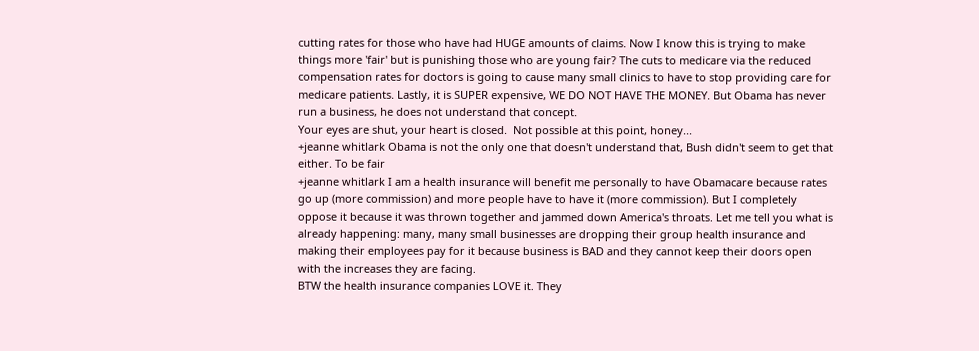cutting rates for those who have had HUGE amounts of claims. Now I know this is trying to make things more 'fair' but is punishing those who are young fair? The cuts to medicare via the reduced compensation rates for doctors is going to cause many small clinics to have to stop providing care for medicare patients. Lastly, it is SUPER expensive, WE DO NOT HAVE THE MONEY. But Obama has never run a business, he does not understand that concept.
Your eyes are shut, your heart is closed.  Not possible at this point, honey...
+jeanne whitlark Obama is not the only one that doesn't understand that, Bush didn't seem to get that either. To be fair
+jeanne whitlark I am a health insurance will benefit me personally to have Obamacare because rates go up (more commission) and more people have to have it (more commission). But I completely oppose it because it was thrown together and jammed down America's throats. Let me tell you what is already happening: many, many small businesses are dropping their group health insurance and making their employees pay for it because business is BAD and they cannot keep their doors open with the increases they are facing.
BTW the health insurance companies LOVE it. They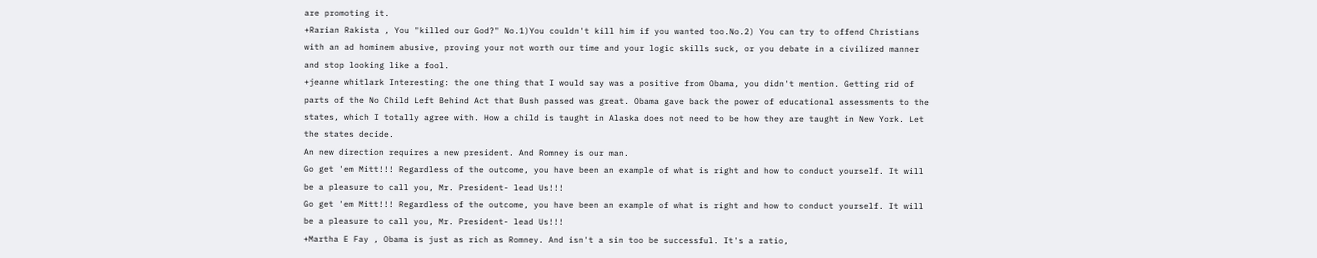are promoting it.
+Rarian Rakista , You "killed our God?" No.1)You couldn't kill him if you wanted too.No.2) You can try to offend Christians with an ad hominem abusive, proving your not worth our time and your logic skills suck, or you debate in a civilized manner and stop looking like a fool.
+jeanne whitlark Interesting: the one thing that I would say was a positive from Obama, you didn't mention. Getting rid of parts of the No Child Left Behind Act that Bush passed was great. Obama gave back the power of educational assessments to the states, which I totally agree with. How a child is taught in Alaska does not need to be how they are taught in New York. Let the states decide.
An new direction requires a new president. And Romney is our man.
Go get 'em Mitt!!! Regardless of the outcome, you have been an example of what is right and how to conduct yourself. It will be a pleasure to call you, Mr. President- lead Us!!!
Go get 'em Mitt!!! Regardless of the outcome, you have been an example of what is right and how to conduct yourself. It will be a pleasure to call you, Mr. President- lead Us!!!
+Martha E Fay , Obama is just as rich as Romney. And isn't a sin too be successful. It's a ratio,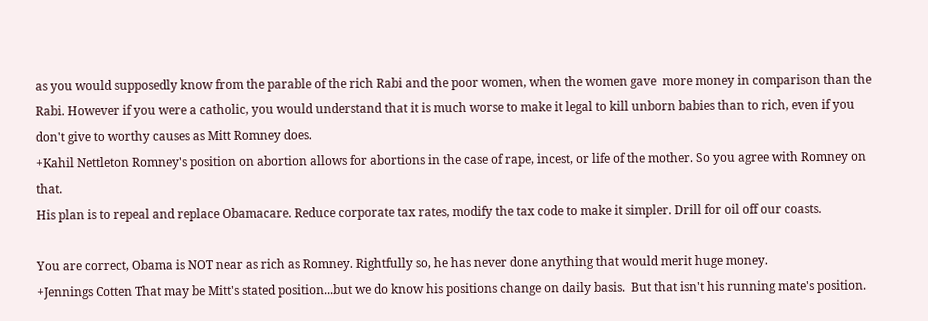as you would supposedly know from the parable of the rich Rabi and the poor women, when the women gave  more money in comparison than the Rabi. However if you were a catholic, you would understand that it is much worse to make it legal to kill unborn babies than to rich, even if you don't give to worthy causes as Mitt Romney does.
+Kahil Nettleton Romney's position on abortion allows for abortions in the case of rape, incest, or life of the mother. So you agree with Romney on that.
His plan is to repeal and replace Obamacare. Reduce corporate tax rates, modify the tax code to make it simpler. Drill for oil off our coasts.

You are correct, Obama is NOT near as rich as Romney. Rightfully so, he has never done anything that would merit huge money.
+Jennings Cotten That may be Mitt's stated position...but we do know his positions change on daily basis.  But that isn't his running mate's position.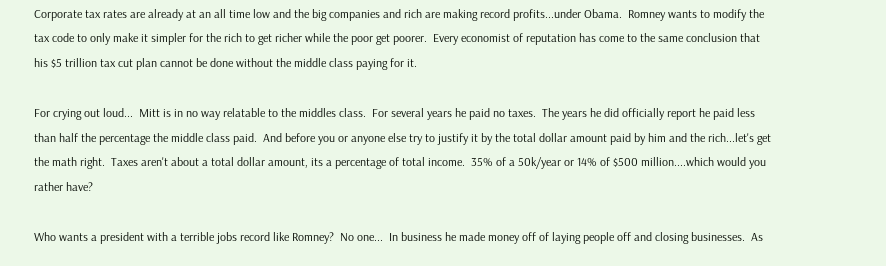Corporate tax rates are already at an all time low and the big companies and rich are making record profits...under Obama.  Romney wants to modify the tax code to only make it simpler for the rich to get richer while the poor get poorer.  Every economist of reputation has come to the same conclusion that his $5 trillion tax cut plan cannot be done without the middle class paying for it.

For crying out loud...  Mitt is in no way relatable to the middles class.  For several years he paid no taxes.  The years he did officially report he paid less than half the percentage the middle class paid.  And before you or anyone else try to justify it by the total dollar amount paid by him and the rich...let's get the math right.  Taxes aren't about a total dollar amount, its a percentage of total income.  35% of a 50k/year or 14% of $500 million....which would you rather have?

Who wants a president with a terrible jobs record like Romney?  No one...  In business he made money off of laying people off and closing businesses.  As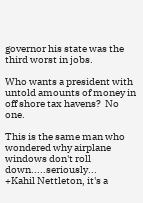governor his state was the third worst in jobs.

Who wants a president with untold amounts of money in off shore tax havens?  No one.

This is the same man who wondered why airplane windows don't roll down.....seriously...
+Kahil Nettleton, it's a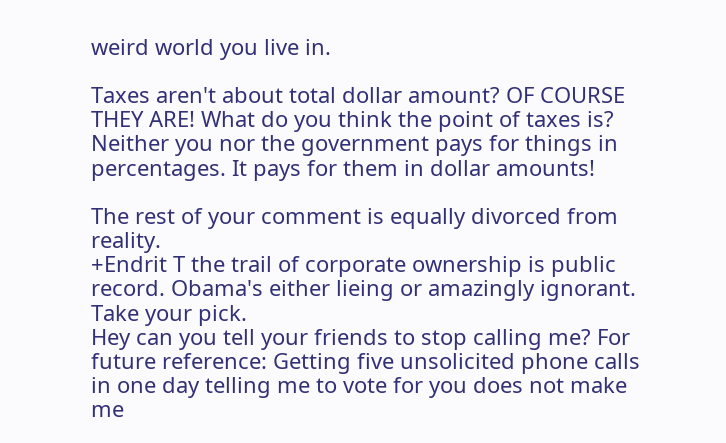weird world you live in.

Taxes aren't about total dollar amount? OF COURSE THEY ARE! What do you think the point of taxes is? Neither you nor the government pays for things in percentages. It pays for them in dollar amounts!

The rest of your comment is equally divorced from reality.
+Endrit T the trail of corporate ownership is public record. Obama's either lieing or amazingly ignorant. Take your pick.
Hey can you tell your friends to stop calling me? For future reference: Getting five unsolicited phone calls in one day telling me to vote for you does not make me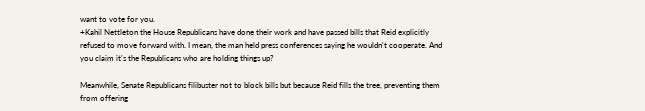want to vote for you.
+Kahil Nettleton the House Republicans have done their work and have passed bills that Reid explicitly refused to move forward with. I mean, the man held press conferences saying he wouldn't cooperate. And you claim it's the Republicans who are holding things up?

Meanwhile, Senate Republicans filibuster not to block bills but because Reid fills the tree, preventing them from offering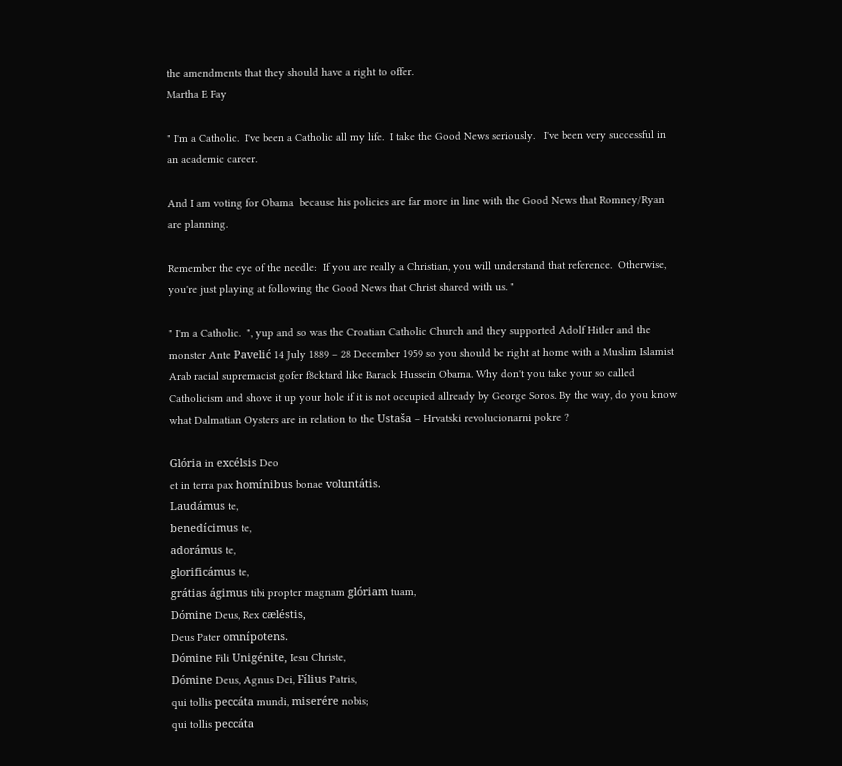the amendments that they should have a right to offer.
Martha E Fay

" I'm a Catholic.  I've been a Catholic all my life.  I take the Good News seriously.   I've been very successful in an academic career.

And I am voting for Obama  because his policies are far more in line with the Good News that Romney/Ryan are planning.

Remember the eye of the needle:  If you are really a Christian, you will understand that reference.  Otherwise, you're just playing at following the Good News that Christ shared with us. "

" I'm a Catholic.  ", yup and so was the Croatian Catholic Church and they supported Adolf Hitler and the monster Ante Pavelić 14 July 1889 – 28 December 1959 so you should be right at home with a Muslim Islamist Arab racial supremacist gofer f8cktard like Barack Hussein Obama. Why don't you take your so called Catholicism and shove it up your hole if it is not occupied allready by George Soros. By the way, do you know what Dalmatian Oysters are in relation to the Ustaša – Hrvatski revolucionarni pokre ?

Glória in excélsis Deo
et in terra pax homínibus bonae voluntátis.
Laudámus te,
benedícimus te,
adorámus te,
glorificámus te,
grátias ágimus tibi propter magnam glóriam tuam,
Dómine Deus, Rex cæléstis,
Deus Pater omnípotens.
Dómine Fili Unigénite, Iesu Christe,
Dómine Deus, Agnus Dei, Fílius Patris,
qui tollis peccáta mundi, miserére nobis;
qui tollis peccáta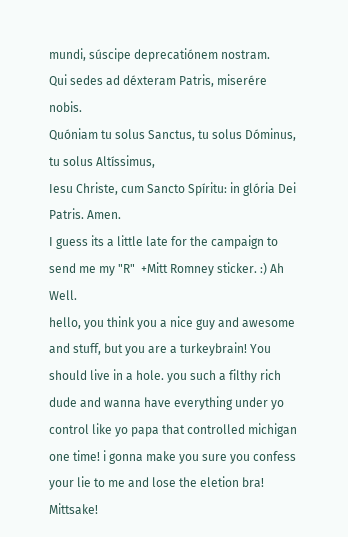mundi, súscipe deprecatiónem nostram.
Qui sedes ad déxteram Patris, miserére nobis.
Quóniam tu solus Sanctus, tu solus Dóminus, tu solus Altíssimus,
Iesu Christe, cum Sancto Spíritu: in glória Dei Patris. Amen.
I guess its a little late for the campaign to send me my "R"  +Mitt Romney sticker. :) Ah Well.
hello, you think you a nice guy and awesome and stuff, but you are a turkeybrain! You should live in a hole. you such a filthy rich dude and wanna have everything under yo control like yo papa that controlled michigan one time! i gonna make you sure you confess your lie to me and lose the eletion bra! Mittsake!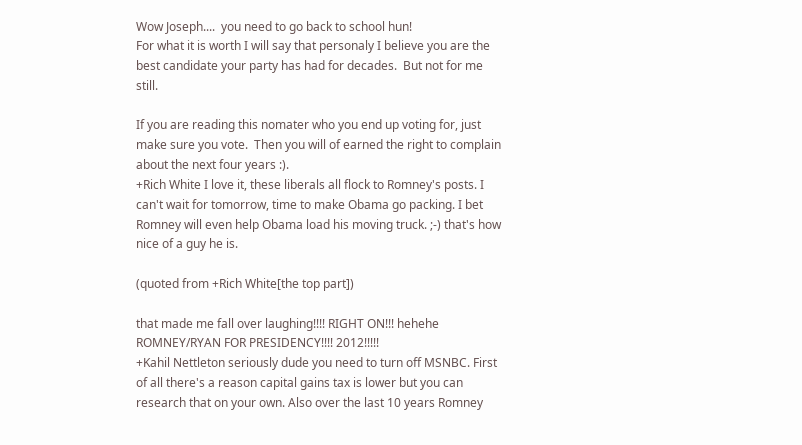Wow Joseph....  you need to go back to school hun!
For what it is worth I will say that personaly I believe you are the best candidate your party has had for decades.  But not for me still.

If you are reading this nomater who you end up voting for, just make sure you vote.  Then you will of earned the right to complain about the next four years :).
+Rich White I love it, these liberals all flock to Romney's posts. I can't wait for tomorrow, time to make Obama go packing. I bet Romney will even help Obama load his moving truck. ;-) that's how nice of a guy he is.

(quoted from +Rich White[the top part])

that made me fall over laughing!!!! RIGHT ON!!! hehehe ROMNEY/RYAN FOR PRESIDENCY!!!! 2012!!!!!
+Kahil Nettleton seriously dude you need to turn off MSNBC. First of all there's a reason capital gains tax is lower but you can research that on your own. Also over the last 10 years Romney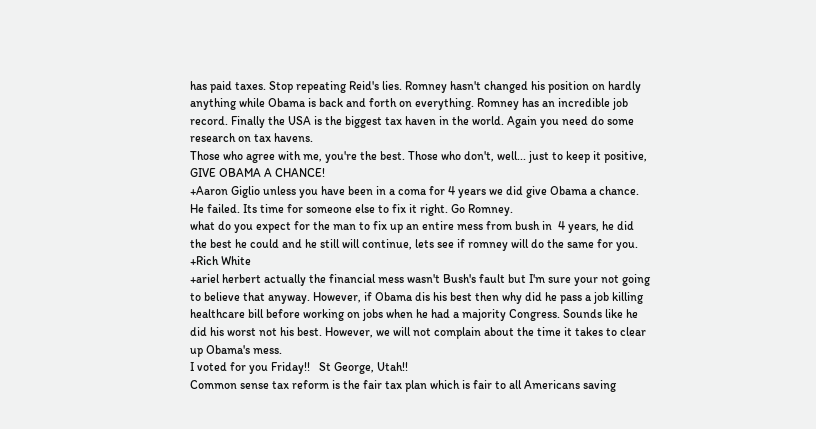has paid taxes. Stop repeating Reid's lies. Romney hasn't changed his position on hardly anything while Obama is back and forth on everything. Romney has an incredible job record. Finally the USA is the biggest tax haven in the world. Again you need do some research on tax havens.
Those who agree with me, you're the best. Those who don't, well... just to keep it positive, GIVE OBAMA A CHANCE!
+Aaron Giglio unless you have been in a coma for 4 years we did give Obama a chance. He failed. Its time for someone else to fix it right. Go Romney.
what do you expect for the man to fix up an entire mess from bush in  4 years, he did the best he could and he still will continue, lets see if romney will do the same for you. +Rich White
+ariel herbert actually the financial mess wasn't Bush's fault but I'm sure your not going to believe that anyway. However, if Obama dis his best then why did he pass a job killing healthcare bill before working on jobs when he had a majority Congress. Sounds like he did his worst not his best. However, we will not complain about the time it takes to clear up Obama's mess.
I voted for you Friday!!   St George, Utah!!
Common sense tax reform is the fair tax plan which is fair to all Americans saving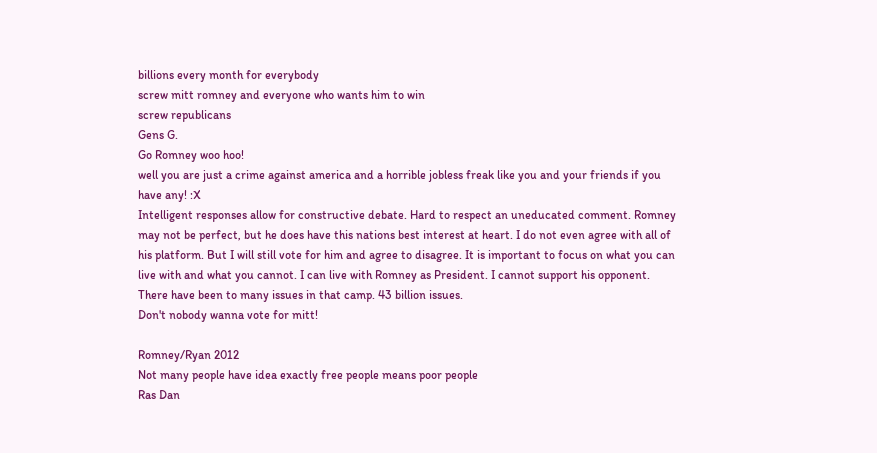billions every month for everybody
screw mitt romney and everyone who wants him to win
screw republicans
Gens G.
Go Romney woo hoo!
well you are just a crime against america and a horrible jobless freak like you and your friends if you have any! :X
Intelligent responses allow for constructive debate. Hard to respect an uneducated comment. Romney may not be perfect, but he does have this nations best interest at heart. I do not even agree with all of his platform. But I will still vote for him and agree to disagree. It is important to focus on what you can live with and what you cannot. I can live with Romney as President. I cannot support his opponent. There have been to many issues in that camp. 43 billion issues.
Don't nobody wanna vote for mitt!

Romney/Ryan 2012
Not many people have idea exactly free people means poor people
Ras Dan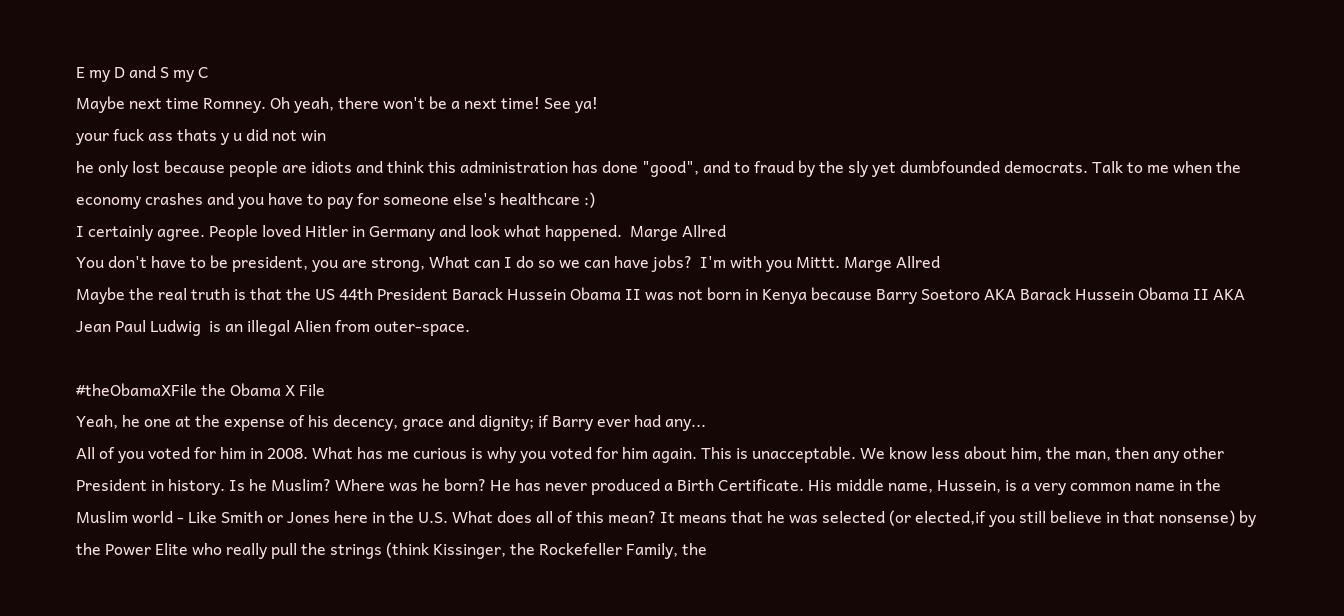E my D and S my C
Maybe next time Romney. Oh yeah, there won't be a next time! See ya!
your fuck ass thats y u did not win
he only lost because people are idiots and think this administration has done "good", and to fraud by the sly yet dumbfounded democrats. Talk to me when the economy crashes and you have to pay for someone else's healthcare :)
I certainly agree. People loved Hitler in Germany and look what happened.  Marge Allred
You don't have to be president, you are strong, What can I do so we can have jobs?  I'm with you Mittt. Marge Allred
Maybe the real truth is that the US 44th President Barack Hussein Obama II was not born in Kenya because Barry Soetoro AKA Barack Hussein Obama II AKA Jean Paul Ludwig  is an illegal Alien from outer-space.

#theObamaXFile the Obama X File
Yeah, he one at the expense of his decency, grace and dignity; if Barry ever had any...
All of you voted for him in 2008. What has me curious is why you voted for him again. This is unacceptable. We know less about him, the man, then any other President in history. Is he Muslim? Where was he born? He has never produced a Birth Certificate. His middle name, Hussein, is a very common name in the Muslim world - Like Smith or Jones here in the U.S. What does all of this mean? It means that he was selected (or elected,if you still believe in that nonsense) by the Power Elite who really pull the strings (think Kissinger, the Rockefeller Family, the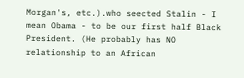Morgan's, etc.).who seected Stalin - I mean Obama - to be our first half Black President. (He probably has NO relationship to an African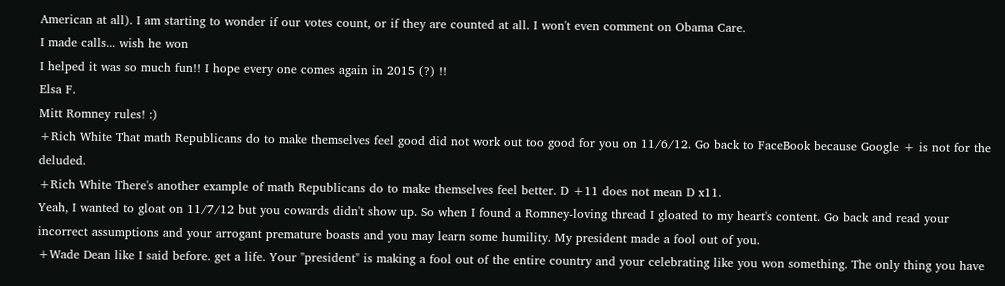American at all). I am starting to wonder if our votes count, or if they are counted at all. I won't even comment on Obama Care.
I made calls... wish he won
I helped it was so much fun!! I hope every one comes again in 2015 (?) !!
Elsa F.
Mitt Romney rules! :)
+Rich White That math Republicans do to make themselves feel good did not work out too good for you on 11/6/12. Go back to FaceBook because Google + is not for the deluded.
+Rich White There's another example of math Republicans do to make themselves feel better. D +11 does not mean D x11.
Yeah, I wanted to gloat on 11/7/12 but you cowards didn't show up. So when I found a Romney-loving thread I gloated to my heart's content. Go back and read your incorrect assumptions and your arrogant premature boasts and you may learn some humility. My president made a fool out of you.
+Wade Dean like I said before. get a life. Your "president" is making a fool out of the entire country and your celebrating like you won something. The only thing you have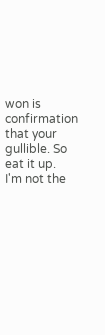won is confirmation that your gullible. So eat it up.
I'm not the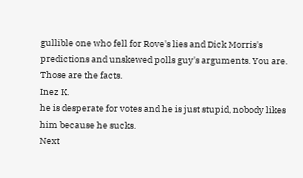gullible one who fell for Rove's lies and Dick Morris's predictions and unskewed polls guy's arguments. You are. Those are the facts.
Inez K.
he is desperate for votes and he is just stupid, nobody likes him because he sucks.
Next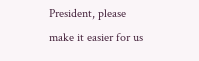President, please make it easier for us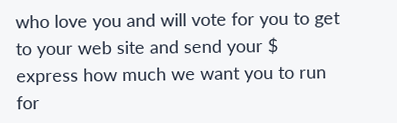who love you and will vote for you to get to your web site and send your $  express how much we want you to run for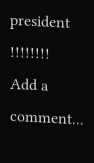president !!!!!!!!
Add a comment...